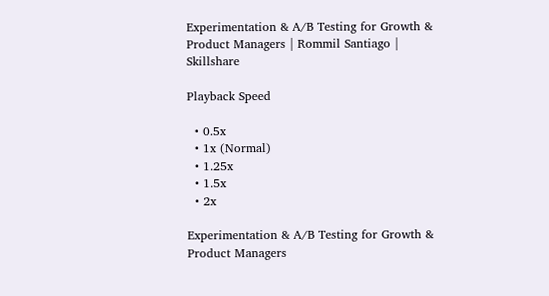Experimentation & A/B Testing for Growth & Product Managers | Rommil Santiago | Skillshare

Playback Speed

  • 0.5x
  • 1x (Normal)
  • 1.25x
  • 1.5x
  • 2x

Experimentation & A/B Testing for Growth & Product Managers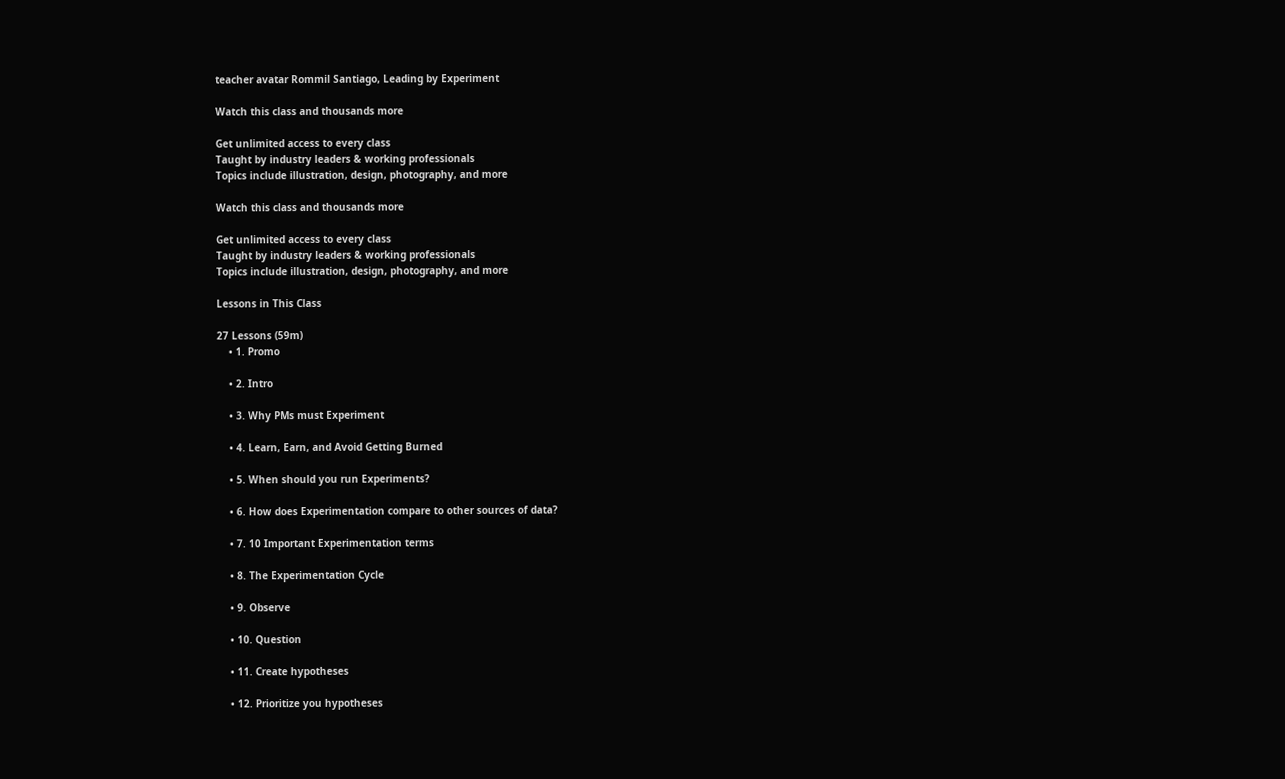teacher avatar Rommil Santiago, Leading by Experiment

Watch this class and thousands more

Get unlimited access to every class
Taught by industry leaders & working professionals
Topics include illustration, design, photography, and more

Watch this class and thousands more

Get unlimited access to every class
Taught by industry leaders & working professionals
Topics include illustration, design, photography, and more

Lessons in This Class

27 Lessons (59m)
    • 1. Promo

    • 2. Intro

    • 3. Why PMs must Experiment

    • 4. Learn, Earn, and Avoid Getting Burned

    • 5. When should you run Experiments?

    • 6. How does Experimentation compare to other sources of data?

    • 7. 10 Important Experimentation terms

    • 8. The Experimentation Cycle

    • 9. Observe

    • 10. Question

    • 11. Create hypotheses

    • 12. Prioritize you hypotheses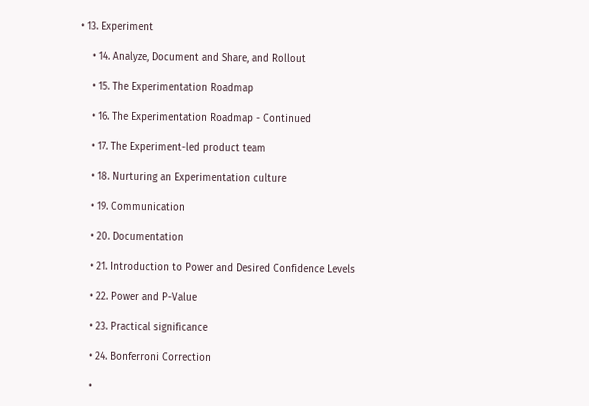• 13. Experiment

    • 14. Analyze, Document and Share, and Rollout

    • 15. The Experimentation Roadmap

    • 16. The Experimentation Roadmap - Continued

    • 17. The Experiment-led product team

    • 18. Nurturing an Experimentation culture

    • 19. Communication

    • 20. Documentation

    • 21. Introduction to Power and Desired Confidence Levels

    • 22. Power and P-Value

    • 23. Practical significance

    • 24. Bonferroni Correction

    •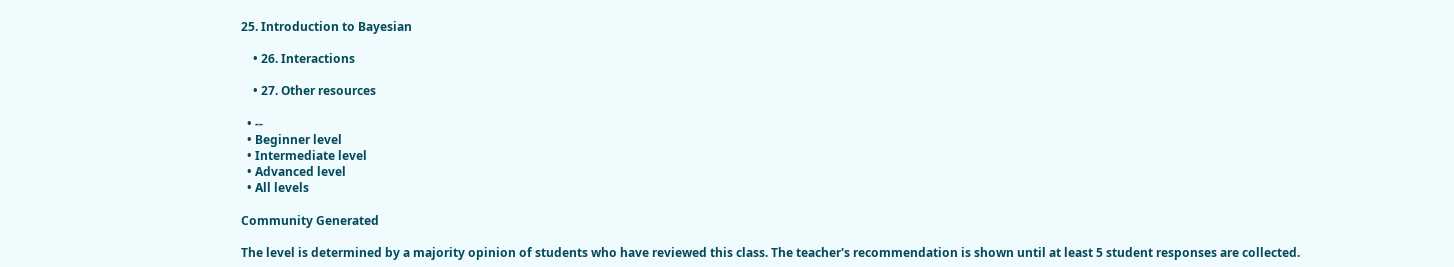25. Introduction to Bayesian

    • 26. Interactions

    • 27. Other resources

  • --
  • Beginner level
  • Intermediate level
  • Advanced level
  • All levels

Community Generated

The level is determined by a majority opinion of students who have reviewed this class. The teacher's recommendation is shown until at least 5 student responses are collected.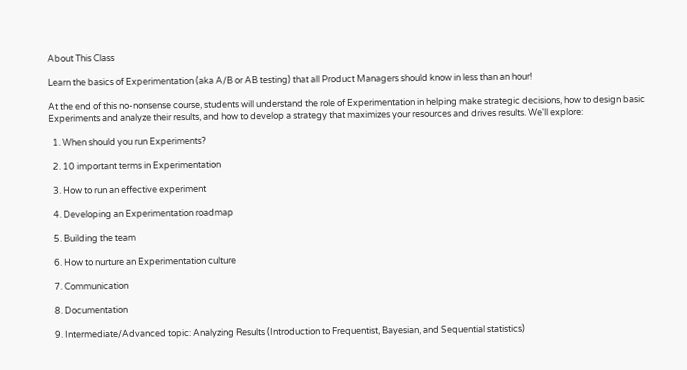About This Class

Learn the basics of Experimentation (aka A/B or AB testing) that all Product Managers should know in less than an hour!

At the end of this no-nonsense course, students will understand the role of Experimentation in helping make strategic decisions, how to design basic Experiments and analyze their results, and how to develop a strategy that maximizes your resources and drives results. We'll explore:

  1. When should you run Experiments?

  2. 10 important terms in Experimentation

  3. How to run an effective experiment

  4. Developing an Experimentation roadmap

  5. Building the team

  6. How to nurture an Experimentation culture

  7. Communication

  8. Documentation

  9. Intermediate/Advanced topic: Analyzing Results (Introduction to Frequentist, Bayesian, and Sequential statistics)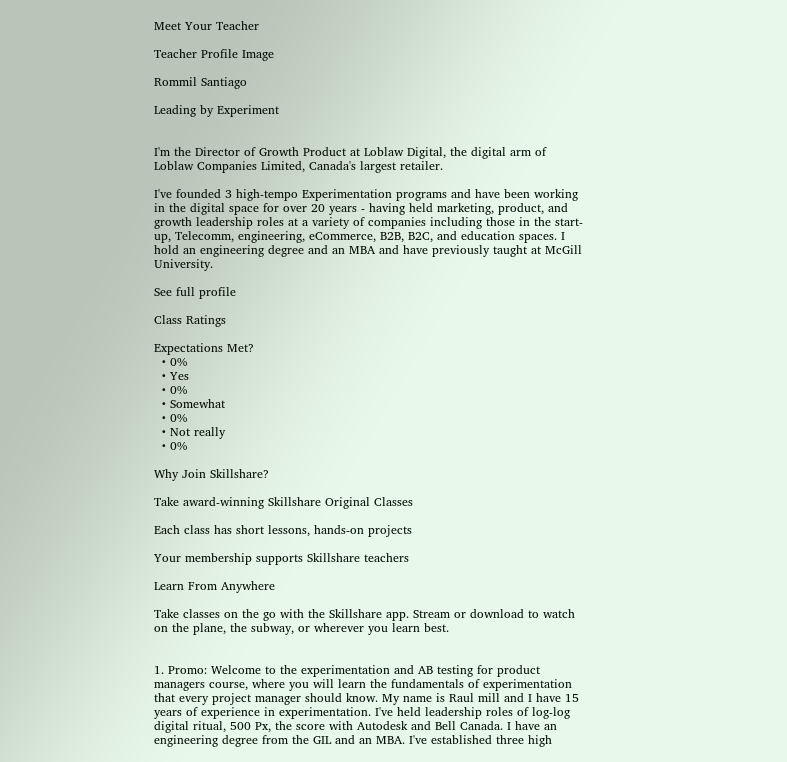Meet Your Teacher

Teacher Profile Image

Rommil Santiago

Leading by Experiment


I'm the Director of Growth Product at Loblaw Digital, the digital arm of Loblaw Companies Limited, Canada's largest retailer.

I've founded 3 high-tempo Experimentation programs and have been working in the digital space for over 20 years - having held marketing, product, and growth leadership roles at a variety of companies including those in the start-up, Telecomm, engineering, eCommerce, B2B, B2C, and education spaces. I hold an engineering degree and an MBA and have previously taught at McGill University.

See full profile

Class Ratings

Expectations Met?
  • 0%
  • Yes
  • 0%
  • Somewhat
  • 0%
  • Not really
  • 0%

Why Join Skillshare?

Take award-winning Skillshare Original Classes

Each class has short lessons, hands-on projects

Your membership supports Skillshare teachers

Learn From Anywhere

Take classes on the go with the Skillshare app. Stream or download to watch on the plane, the subway, or wherever you learn best.


1. Promo: Welcome to the experimentation and AB testing for product managers course, where you will learn the fundamentals of experimentation that every project manager should know. My name is Raul mill and I have 15 years of experience in experimentation. I've held leadership roles of log-log digital ritual, 500 Px, the score with Autodesk and Bell Canada. I have an engineering degree from the GIL and an MBA. I've established three high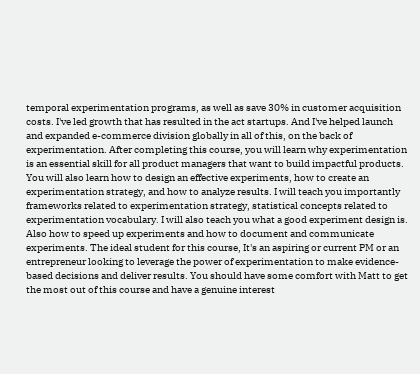temporal experimentation programs, as well as save 30% in customer acquisition costs. I've led growth that has resulted in the act startups. And I've helped launch and expanded e-commerce division globally in all of this, on the back of experimentation. After completing this course, you will learn why experimentation is an essential skill for all product managers that want to build impactful products. You will also learn how to design an effective experiments, how to create an experimentation strategy, and how to analyze results. I will teach you importantly frameworks related to experimentation strategy, statistical concepts related to experimentation vocabulary. I will also teach you what a good experiment design is. Also how to speed up experiments and how to document and communicate experiments. The ideal student for this course, It's an aspiring or current PM or an entrepreneur looking to leverage the power of experimentation to make evidence-based decisions and deliver results. You should have some comfort with Matt to get the most out of this course and have a genuine interest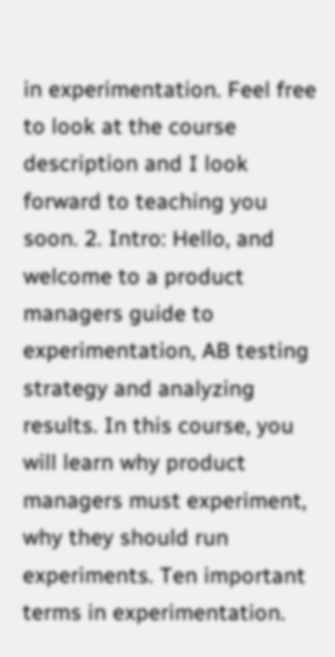in experimentation. Feel free to look at the course description and I look forward to teaching you soon. 2. Intro: Hello, and welcome to a product managers guide to experimentation, AB testing strategy and analyzing results. In this course, you will learn why product managers must experiment, why they should run experiments. Ten important terms in experimentation.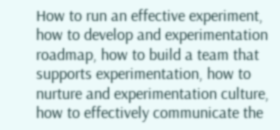How to run an effective experiment, how to develop and experimentation roadmap, how to build a team that supports experimentation, how to nurture and experimentation culture, how to effectively communicate the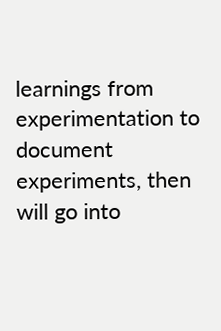learnings from experimentation to document experiments, then will go into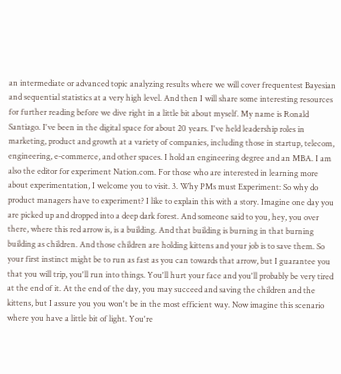an intermediate or advanced topic analyzing results where we will cover frequentest Bayesian and sequential statistics at a very high level. And then I will share some interesting resources for further reading before we dive right in a little bit about myself. My name is Ronald Santiago. I've been in the digital space for about 20 years. I've held leadership roles in marketing, product and growth at a variety of companies, including those in startup, telecom, engineering, e-commerce, and other spaces. I hold an engineering degree and an MBA. I am also the editor for experiment Nation.com. For those who are interested in learning more about experimentation, I welcome you to visit. 3. Why PMs must Experiment: So why do product managers have to experiment? I like to explain this with a story. Imagine one day you are picked up and dropped into a deep dark forest. And someone said to you, hey, you over there, where this red arrow is, is a building. And that building is burning in that burning building as children. And those children are holding kittens and your job is to save them. So your first instinct might be to run as fast as you can towards that arrow, but I guarantee you that you will trip, you'll run into things. You'll hurt your face and you'll probably be very tired at the end of it. At the end of the day, you may succeed and saving the children and the kittens, but I assure you you won't be in the most efficient way. Now imagine this scenario where you have a little bit of light. You're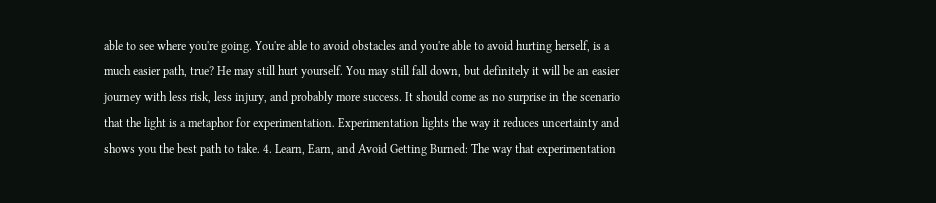able to see where you're going. You're able to avoid obstacles and you're able to avoid hurting herself, is a much easier path, true? He may still hurt yourself. You may still fall down, but definitely it will be an easier journey with less risk, less injury, and probably more success. It should come as no surprise in the scenario that the light is a metaphor for experimentation. Experimentation lights the way it reduces uncertainty and shows you the best path to take. 4. Learn, Earn, and Avoid Getting Burned: The way that experimentation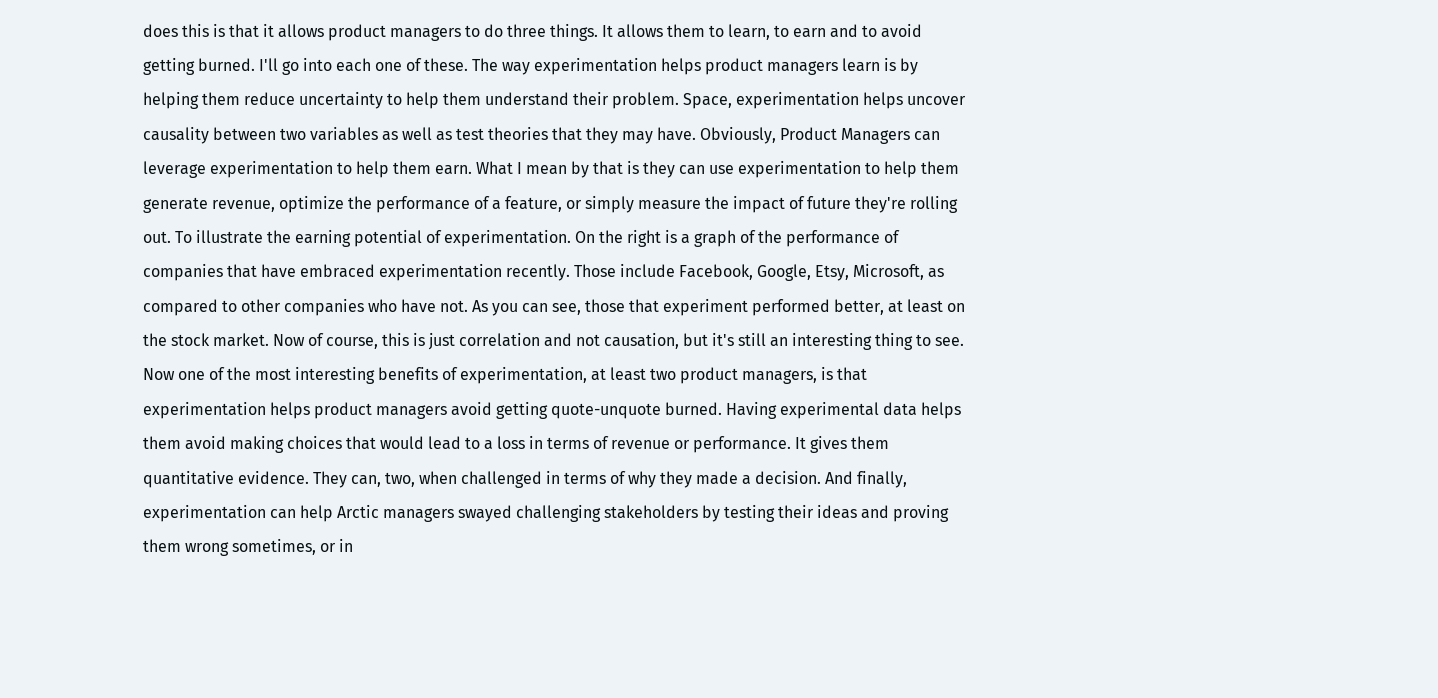does this is that it allows product managers to do three things. It allows them to learn, to earn and to avoid getting burned. I'll go into each one of these. The way experimentation helps product managers learn is by helping them reduce uncertainty to help them understand their problem. Space, experimentation helps uncover causality between two variables as well as test theories that they may have. Obviously, Product Managers can leverage experimentation to help them earn. What I mean by that is they can use experimentation to help them generate revenue, optimize the performance of a feature, or simply measure the impact of future they're rolling out. To illustrate the earning potential of experimentation. On the right is a graph of the performance of companies that have embraced experimentation recently. Those include Facebook, Google, Etsy, Microsoft, as compared to other companies who have not. As you can see, those that experiment performed better, at least on the stock market. Now of course, this is just correlation and not causation, but it's still an interesting thing to see. Now one of the most interesting benefits of experimentation, at least two product managers, is that experimentation helps product managers avoid getting quote-unquote burned. Having experimental data helps them avoid making choices that would lead to a loss in terms of revenue or performance. It gives them quantitative evidence. They can, two, when challenged in terms of why they made a decision. And finally, experimentation can help Arctic managers swayed challenging stakeholders by testing their ideas and proving them wrong sometimes, or in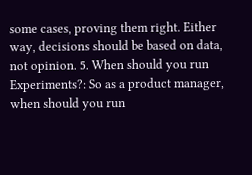some cases, proving them right. Either way, decisions should be based on data, not opinion. 5. When should you run Experiments?: So as a product manager, when should you run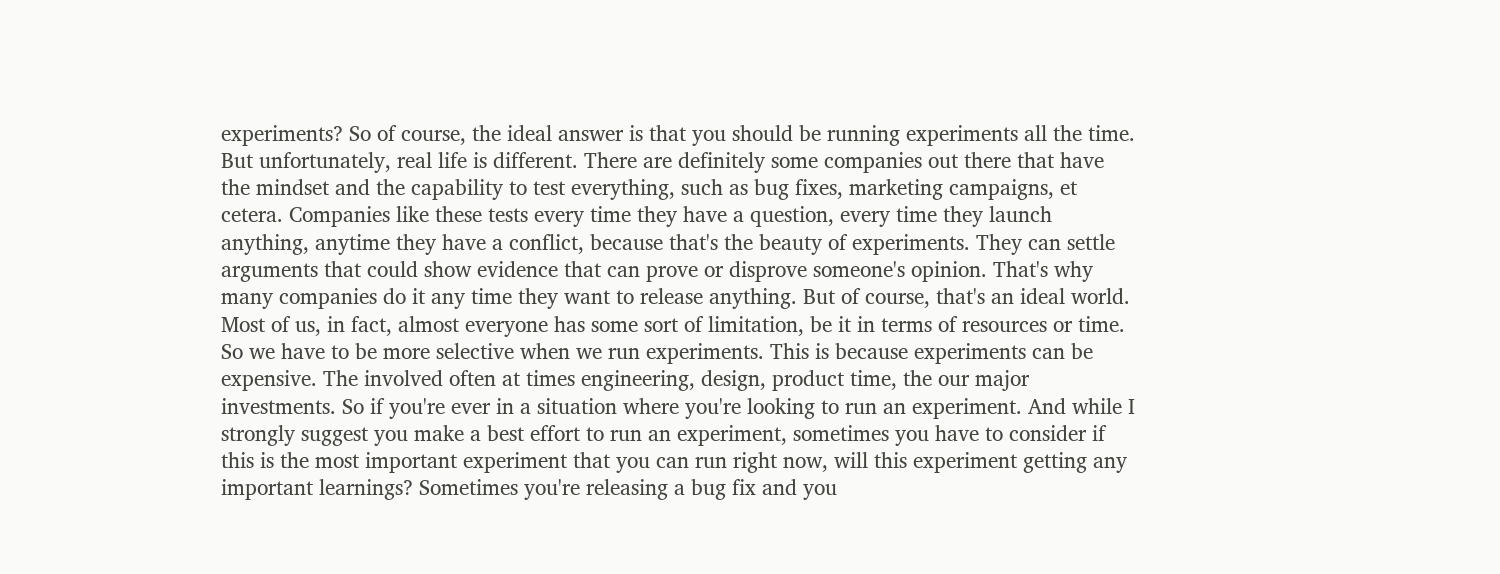experiments? So of course, the ideal answer is that you should be running experiments all the time. But unfortunately, real life is different. There are definitely some companies out there that have the mindset and the capability to test everything, such as bug fixes, marketing campaigns, et cetera. Companies like these tests every time they have a question, every time they launch anything, anytime they have a conflict, because that's the beauty of experiments. They can settle arguments that could show evidence that can prove or disprove someone's opinion. That's why many companies do it any time they want to release anything. But of course, that's an ideal world. Most of us, in fact, almost everyone has some sort of limitation, be it in terms of resources or time. So we have to be more selective when we run experiments. This is because experiments can be expensive. The involved often at times engineering, design, product time, the our major investments. So if you're ever in a situation where you're looking to run an experiment. And while I strongly suggest you make a best effort to run an experiment, sometimes you have to consider if this is the most important experiment that you can run right now, will this experiment getting any important learnings? Sometimes you're releasing a bug fix and you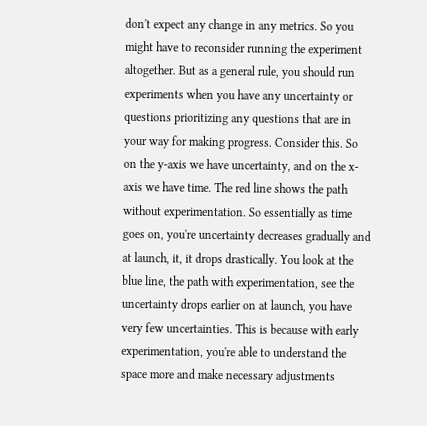don't expect any change in any metrics. So you might have to reconsider running the experiment altogether. But as a general rule, you should run experiments when you have any uncertainty or questions prioritizing any questions that are in your way for making progress. Consider this. So on the y-axis we have uncertainty, and on the x-axis we have time. The red line shows the path without experimentation. So essentially as time goes on, you're uncertainty decreases gradually and at launch, it, it drops drastically. You look at the blue line, the path with experimentation, see the uncertainty drops earlier on at launch, you have very few uncertainties. This is because with early experimentation, you're able to understand the space more and make necessary adjustments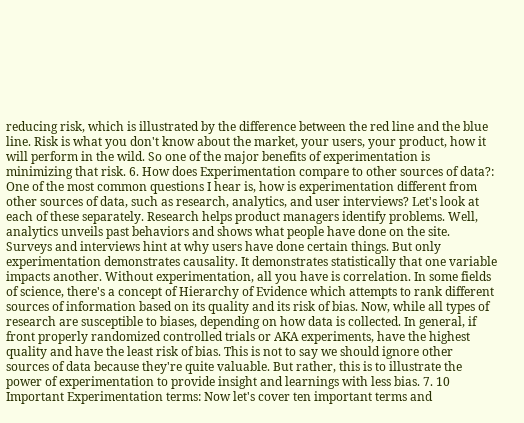reducing risk, which is illustrated by the difference between the red line and the blue line. Risk is what you don't know about the market, your users, your product, how it will perform in the wild. So one of the major benefits of experimentation is minimizing that risk. 6. How does Experimentation compare to other sources of data?: One of the most common questions I hear is, how is experimentation different from other sources of data, such as research, analytics, and user interviews? Let's look at each of these separately. Research helps product managers identify problems. Well, analytics unveils past behaviors and shows what people have done on the site. Surveys and interviews hint at why users have done certain things. But only experimentation demonstrates causality. It demonstrates statistically that one variable impacts another. Without experimentation, all you have is correlation. In some fields of science, there's a concept of Hierarchy of Evidence which attempts to rank different sources of information based on its quality and its risk of bias. Now, while all types of research are susceptible to biases, depending on how data is collected. In general, if front properly randomized controlled trials or AKA experiments, have the highest quality and have the least risk of bias. This is not to say we should ignore other sources of data because they're quite valuable. But rather, this is to illustrate the power of experimentation to provide insight and learnings with less bias. 7. 10 Important Experimentation terms: Now let's cover ten important terms and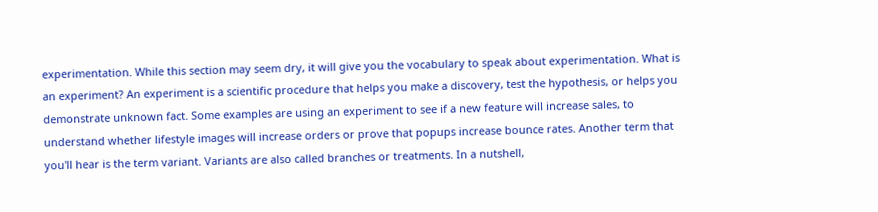experimentation. While this section may seem dry, it will give you the vocabulary to speak about experimentation. What is an experiment? An experiment is a scientific procedure that helps you make a discovery, test the hypothesis, or helps you demonstrate unknown fact. Some examples are using an experiment to see if a new feature will increase sales, to understand whether lifestyle images will increase orders or prove that popups increase bounce rates. Another term that you'll hear is the term variant. Variants are also called branches or treatments. In a nutshell,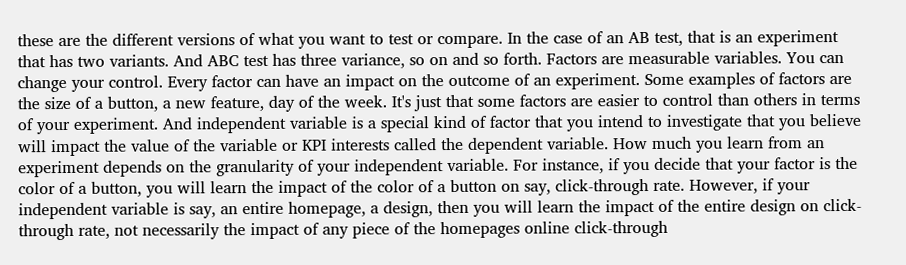these are the different versions of what you want to test or compare. In the case of an AB test, that is an experiment that has two variants. And ABC test has three variance, so on and so forth. Factors are measurable variables. You can change your control. Every factor can have an impact on the outcome of an experiment. Some examples of factors are the size of a button, a new feature, day of the week. It's just that some factors are easier to control than others in terms of your experiment. And independent variable is a special kind of factor that you intend to investigate that you believe will impact the value of the variable or KPI interests called the dependent variable. How much you learn from an experiment depends on the granularity of your independent variable. For instance, if you decide that your factor is the color of a button, you will learn the impact of the color of a button on say, click-through rate. However, if your independent variable is say, an entire homepage, a design, then you will learn the impact of the entire design on click-through rate, not necessarily the impact of any piece of the homepages online click-through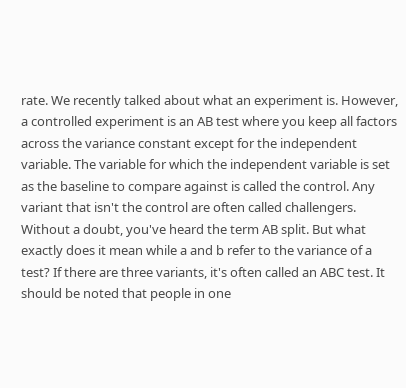rate. We recently talked about what an experiment is. However, a controlled experiment is an AB test where you keep all factors across the variance constant except for the independent variable. The variable for which the independent variable is set as the baseline to compare against is called the control. Any variant that isn't the control are often called challengers. Without a doubt, you've heard the term AB split. But what exactly does it mean while a and b refer to the variance of a test? If there are three variants, it's often called an ABC test. It should be noted that people in one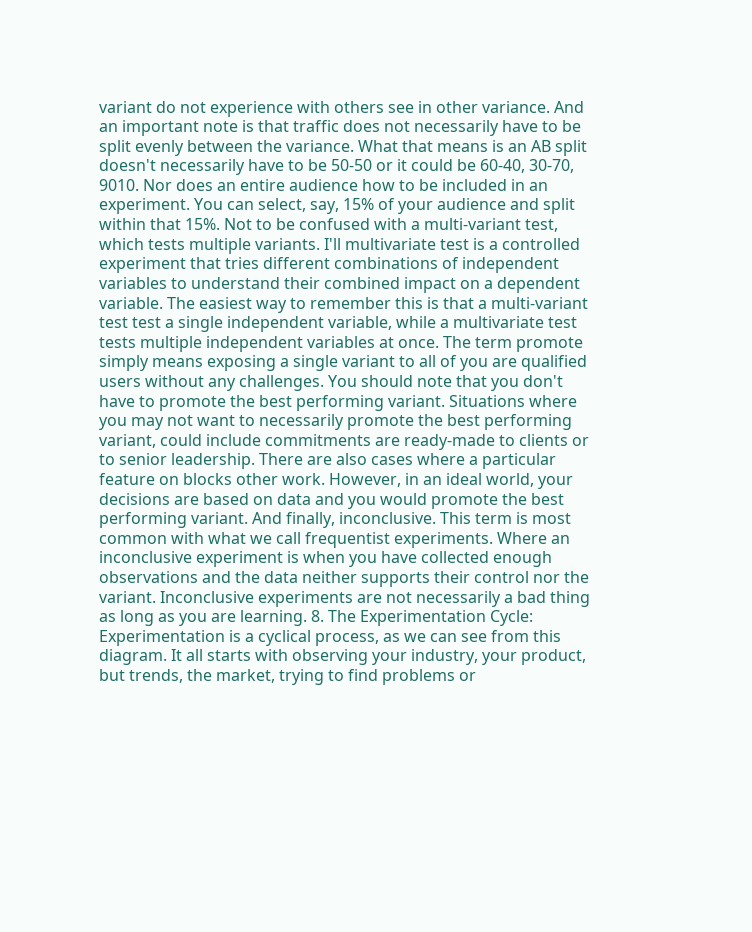variant do not experience with others see in other variance. And an important note is that traffic does not necessarily have to be split evenly between the variance. What that means is an AB split doesn't necessarily have to be 50-50 or it could be 60-40, 30-70, 9010. Nor does an entire audience how to be included in an experiment. You can select, say, 15% of your audience and split within that 15%. Not to be confused with a multi-variant test, which tests multiple variants. I'll multivariate test is a controlled experiment that tries different combinations of independent variables to understand their combined impact on a dependent variable. The easiest way to remember this is that a multi-variant test test a single independent variable, while a multivariate test tests multiple independent variables at once. The term promote simply means exposing a single variant to all of you are qualified users without any challenges. You should note that you don't have to promote the best performing variant. Situations where you may not want to necessarily promote the best performing variant, could include commitments are ready-made to clients or to senior leadership. There are also cases where a particular feature on blocks other work. However, in an ideal world, your decisions are based on data and you would promote the best performing variant. And finally, inconclusive. This term is most common with what we call frequentist experiments. Where an inconclusive experiment is when you have collected enough observations and the data neither supports their control nor the variant. Inconclusive experiments are not necessarily a bad thing as long as you are learning. 8. The Experimentation Cycle: Experimentation is a cyclical process, as we can see from this diagram. It all starts with observing your industry, your product, but trends, the market, trying to find problems or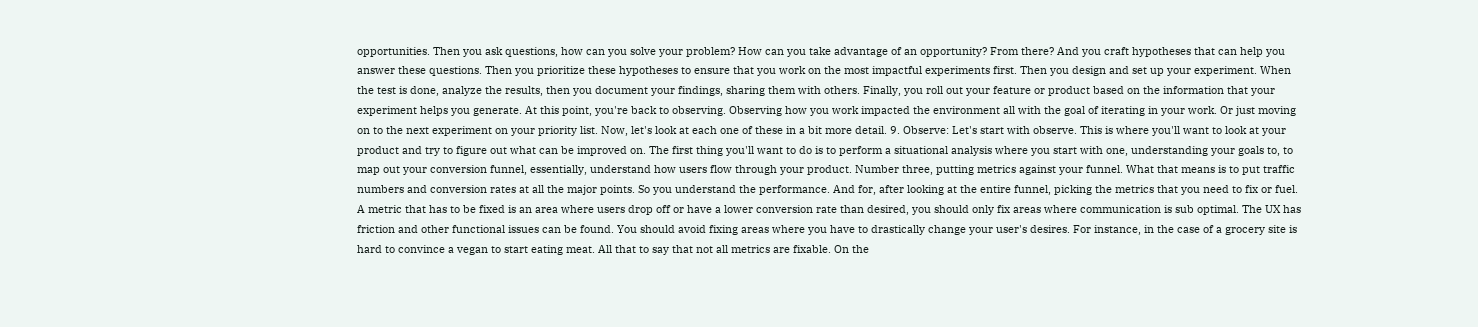opportunities. Then you ask questions, how can you solve your problem? How can you take advantage of an opportunity? From there? And you craft hypotheses that can help you answer these questions. Then you prioritize these hypotheses to ensure that you work on the most impactful experiments first. Then you design and set up your experiment. When the test is done, analyze the results, then you document your findings, sharing them with others. Finally, you roll out your feature or product based on the information that your experiment helps you generate. At this point, you're back to observing. Observing how you work impacted the environment all with the goal of iterating in your work. Or just moving on to the next experiment on your priority list. Now, let's look at each one of these in a bit more detail. 9. Observe: Let's start with observe. This is where you'll want to look at your product and try to figure out what can be improved on. The first thing you'll want to do is to perform a situational analysis where you start with one, understanding your goals to, to map out your conversion funnel, essentially, understand how users flow through your product. Number three, putting metrics against your funnel. What that means is to put traffic numbers and conversion rates at all the major points. So you understand the performance. And for, after looking at the entire funnel, picking the metrics that you need to fix or fuel. A metric that has to be fixed is an area where users drop off or have a lower conversion rate than desired, you should only fix areas where communication is sub optimal. The UX has friction and other functional issues can be found. You should avoid fixing areas where you have to drastically change your user's desires. For instance, in the case of a grocery site is hard to convince a vegan to start eating meat. All that to say that not all metrics are fixable. On the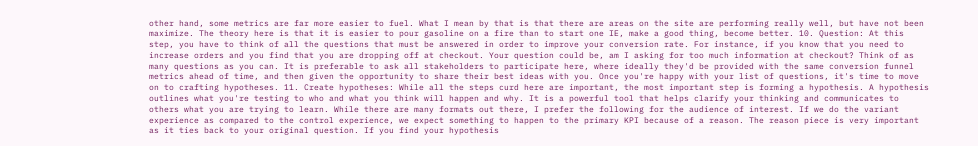other hand, some metrics are far more easier to fuel. What I mean by that is that there are areas on the site are performing really well, but have not been maximize. The theory here is that it is easier to pour gasoline on a fire than to start one IE, make a good thing, become better. 10. Question: At this step, you have to think of all the questions that must be answered in order to improve your conversion rate. For instance, if you know that you need to increase orders and you find that you are dropping off at checkout. Your question could be, am I asking for too much information at checkout? Think of as many questions as you can. It is preferable to ask all stakeholders to participate here, where ideally they'd be provided with the same conversion funnel metrics ahead of time, and then given the opportunity to share their best ideas with you. Once you're happy with your list of questions, it's time to move on to crafting hypotheses. 11. Create hypotheses: While all the steps curd here are important, the most important step is forming a hypothesis. A hypothesis outlines what you're testing to who and what you think will happen and why. It is a powerful tool that helps clarify your thinking and communicates to others what you are trying to learn. While there are many formats out there, I prefer the following for the audience of interest. If we do the variant experience as compared to the control experience, we expect something to happen to the primary KPI because of a reason. The reason piece is very important as it ties back to your original question. If you find your hypothesis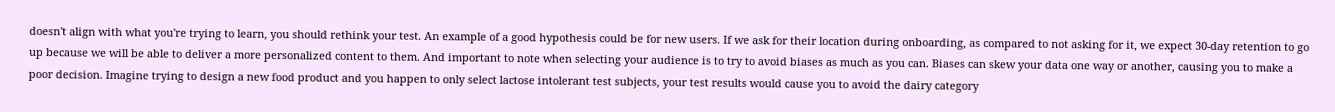doesn't align with what you're trying to learn, you should rethink your test. An example of a good hypothesis could be for new users. If we ask for their location during onboarding, as compared to not asking for it, we expect 30-day retention to go up because we will be able to deliver a more personalized content to them. And important to note when selecting your audience is to try to avoid biases as much as you can. Biases can skew your data one way or another, causing you to make a poor decision. Imagine trying to design a new food product and you happen to only select lactose intolerant test subjects, your test results would cause you to avoid the dairy category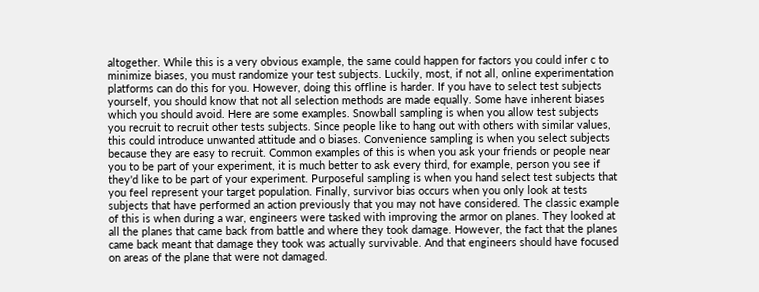altogether. While this is a very obvious example, the same could happen for factors you could infer c to minimize biases, you must randomize your test subjects. Luckily, most, if not all, online experimentation platforms can do this for you. However, doing this offline is harder. If you have to select test subjects yourself, you should know that not all selection methods are made equally. Some have inherent biases which you should avoid. Here are some examples. Snowball sampling is when you allow test subjects you recruit to recruit other tests subjects. Since people like to hang out with others with similar values, this could introduce unwanted attitude and o biases. Convenience sampling is when you select subjects because they are easy to recruit. Common examples of this is when you ask your friends or people near you to be part of your experiment, it is much better to ask every third, for example, person you see if they'd like to be part of your experiment. Purposeful sampling is when you hand select test subjects that you feel represent your target population. Finally, survivor bias occurs when you only look at tests subjects that have performed an action previously that you may not have considered. The classic example of this is when during a war, engineers were tasked with improving the armor on planes. They looked at all the planes that came back from battle and where they took damage. However, the fact that the planes came back meant that damage they took was actually survivable. And that engineers should have focused on areas of the plane that were not damaged.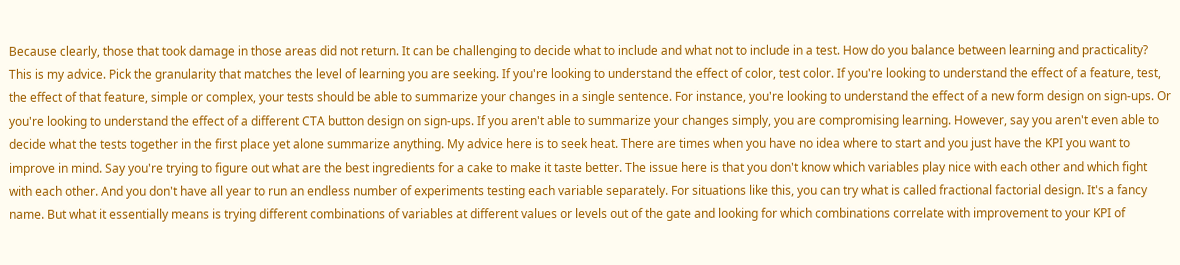Because clearly, those that took damage in those areas did not return. It can be challenging to decide what to include and what not to include in a test. How do you balance between learning and practicality? This is my advice. Pick the granularity that matches the level of learning you are seeking. If you're looking to understand the effect of color, test color. If you're looking to understand the effect of a feature, test, the effect of that feature, simple or complex, your tests should be able to summarize your changes in a single sentence. For instance, you're looking to understand the effect of a new form design on sign-ups. Or you're looking to understand the effect of a different CTA button design on sign-ups. If you aren't able to summarize your changes simply, you are compromising learning. However, say you aren't even able to decide what the tests together in the first place yet alone summarize anything. My advice here is to seek heat. There are times when you have no idea where to start and you just have the KPI you want to improve in mind. Say you're trying to figure out what are the best ingredients for a cake to make it taste better. The issue here is that you don't know which variables play nice with each other and which fight with each other. And you don't have all year to run an endless number of experiments testing each variable separately. For situations like this, you can try what is called fractional factorial design. It's a fancy name. But what it essentially means is trying different combinations of variables at different values or levels out of the gate and looking for which combinations correlate with improvement to your KPI of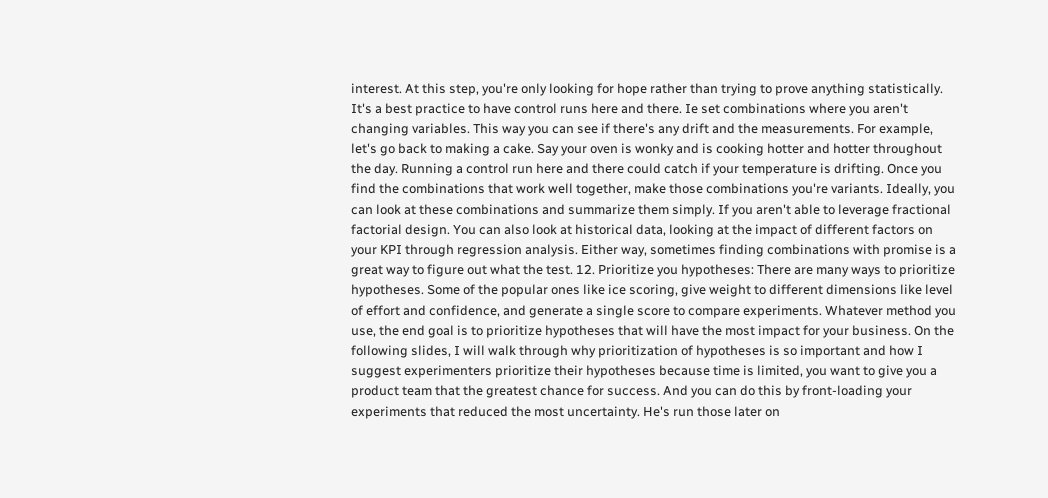interest. At this step, you're only looking for hope rather than trying to prove anything statistically. It's a best practice to have control runs here and there. Ie set combinations where you aren't changing variables. This way you can see if there's any drift and the measurements. For example, let's go back to making a cake. Say your oven is wonky and is cooking hotter and hotter throughout the day. Running a control run here and there could catch if your temperature is drifting. Once you find the combinations that work well together, make those combinations you're variants. Ideally, you can look at these combinations and summarize them simply. If you aren't able to leverage fractional factorial design. You can also look at historical data, looking at the impact of different factors on your KPI through regression analysis. Either way, sometimes finding combinations with promise is a great way to figure out what the test. 12. Prioritize you hypotheses: There are many ways to prioritize hypotheses. Some of the popular ones like ice scoring, give weight to different dimensions like level of effort and confidence, and generate a single score to compare experiments. Whatever method you use, the end goal is to prioritize hypotheses that will have the most impact for your business. On the following slides, I will walk through why prioritization of hypotheses is so important and how I suggest experimenters prioritize their hypotheses because time is limited, you want to give you a product team that the greatest chance for success. And you can do this by front-loading your experiments that reduced the most uncertainty. He's run those later on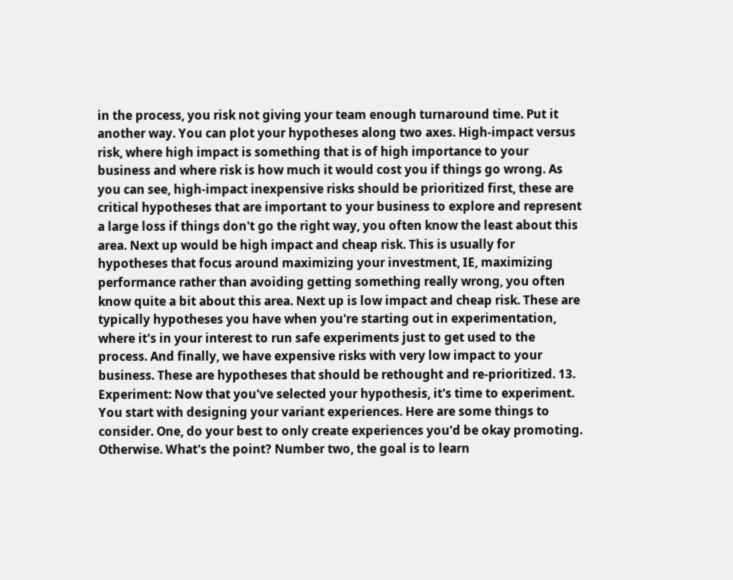in the process, you risk not giving your team enough turnaround time. Put it another way. You can plot your hypotheses along two axes. High-impact versus risk, where high impact is something that is of high importance to your business and where risk is how much it would cost you if things go wrong. As you can see, high-impact inexpensive risks should be prioritized first, these are critical hypotheses that are important to your business to explore and represent a large loss if things don't go the right way, you often know the least about this area. Next up would be high impact and cheap risk. This is usually for hypotheses that focus around maximizing your investment, IE, maximizing performance rather than avoiding getting something really wrong, you often know quite a bit about this area. Next up is low impact and cheap risk. These are typically hypotheses you have when you're starting out in experimentation, where it's in your interest to run safe experiments just to get used to the process. And finally, we have expensive risks with very low impact to your business. These are hypotheses that should be rethought and re-prioritized. 13. Experiment: Now that you've selected your hypothesis, it's time to experiment. You start with designing your variant experiences. Here are some things to consider. One, do your best to only create experiences you'd be okay promoting. Otherwise. What's the point? Number two, the goal is to learn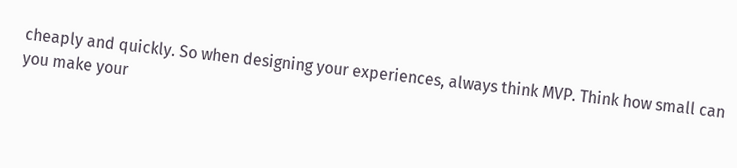cheaply and quickly. So when designing your experiences, always think MVP. Think how small can you make your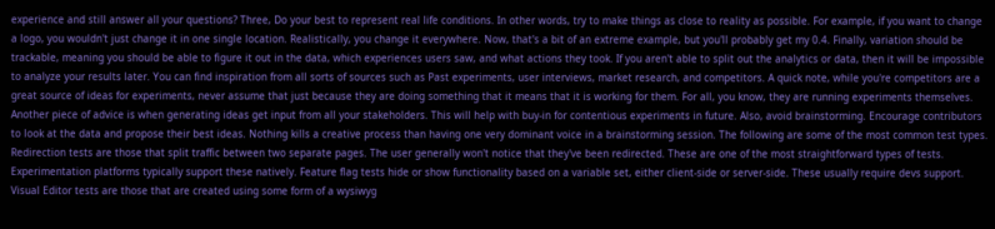experience and still answer all your questions? Three, Do your best to represent real life conditions. In other words, try to make things as close to reality as possible. For example, if you want to change a logo, you wouldn't just change it in one single location. Realistically, you change it everywhere. Now, that's a bit of an extreme example, but you'll probably get my 0.4. Finally, variation should be trackable, meaning you should be able to figure it out in the data, which experiences users saw, and what actions they took. If you aren't able to split out the analytics or data, then it will be impossible to analyze your results later. You can find inspiration from all sorts of sources such as Past experiments, user interviews, market research, and competitors. A quick note, while you're competitors are a great source of ideas for experiments, never assume that just because they are doing something that it means that it is working for them. For all, you know, they are running experiments themselves. Another piece of advice is when generating ideas get input from all your stakeholders. This will help with buy-in for contentious experiments in future. Also, avoid brainstorming. Encourage contributors to look at the data and propose their best ideas. Nothing kills a creative process than having one very dominant voice in a brainstorming session. The following are some of the most common test types. Redirection tests are those that split traffic between two separate pages. The user generally won't notice that they've been redirected. These are one of the most straightforward types of tests. Experimentation platforms typically support these natively. Feature flag tests hide or show functionality based on a variable set, either client-side or server-side. These usually require devs support. Visual Editor tests are those that are created using some form of a wysiwyg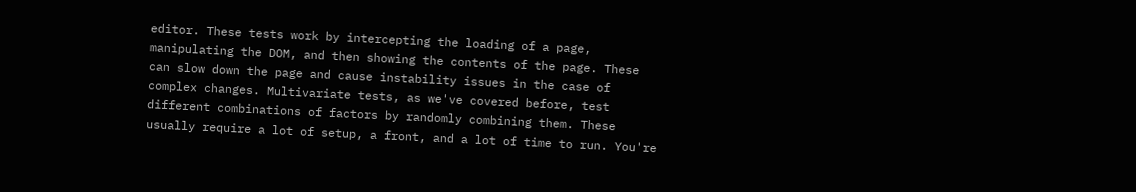editor. These tests work by intercepting the loading of a page, manipulating the DOM, and then showing the contents of the page. These can slow down the page and cause instability issues in the case of complex changes. Multivariate tests, as we've covered before, test different combinations of factors by randomly combining them. These usually require a lot of setup, a front, and a lot of time to run. You're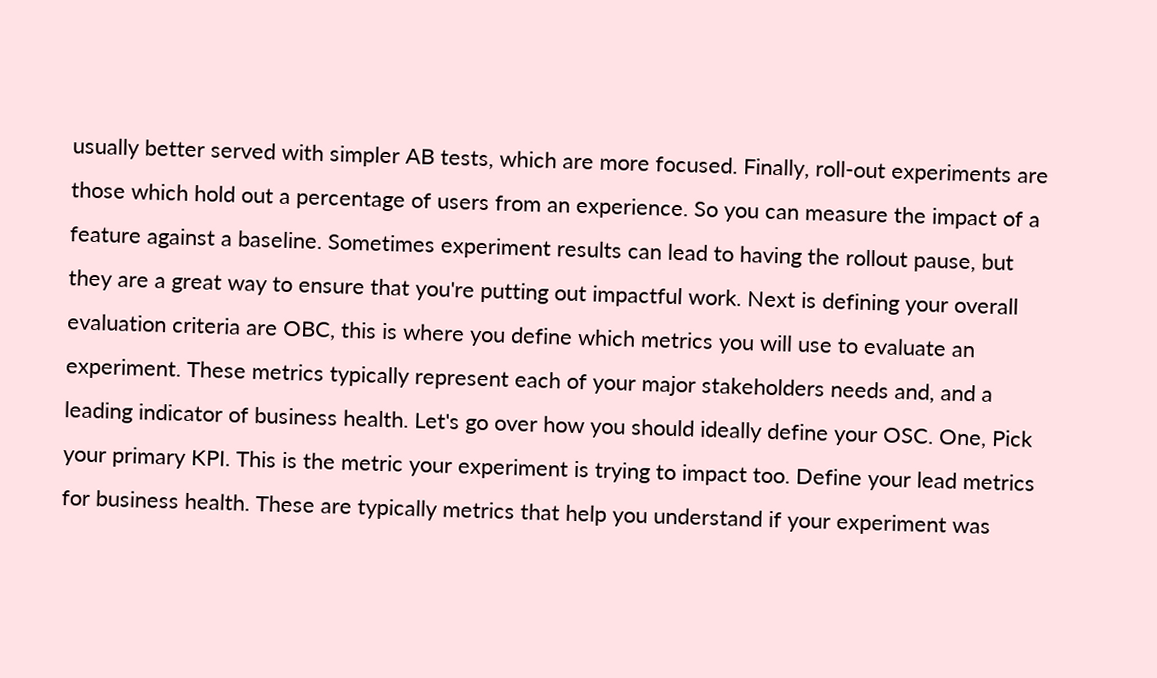usually better served with simpler AB tests, which are more focused. Finally, roll-out experiments are those which hold out a percentage of users from an experience. So you can measure the impact of a feature against a baseline. Sometimes experiment results can lead to having the rollout pause, but they are a great way to ensure that you're putting out impactful work. Next is defining your overall evaluation criteria are OBC, this is where you define which metrics you will use to evaluate an experiment. These metrics typically represent each of your major stakeholders needs and, and a leading indicator of business health. Let's go over how you should ideally define your OSC. One, Pick your primary KPI. This is the metric your experiment is trying to impact too. Define your lead metrics for business health. These are typically metrics that help you understand if your experiment was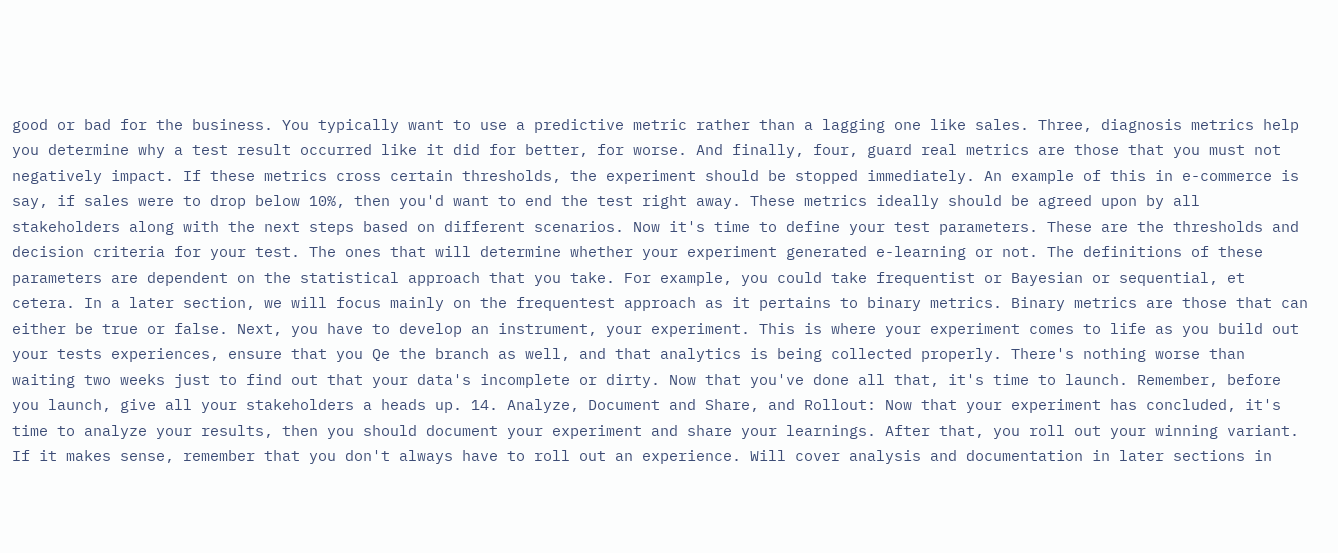good or bad for the business. You typically want to use a predictive metric rather than a lagging one like sales. Three, diagnosis metrics help you determine why a test result occurred like it did for better, for worse. And finally, four, guard real metrics are those that you must not negatively impact. If these metrics cross certain thresholds, the experiment should be stopped immediately. An example of this in e-commerce is say, if sales were to drop below 10%, then you'd want to end the test right away. These metrics ideally should be agreed upon by all stakeholders along with the next steps based on different scenarios. Now it's time to define your test parameters. These are the thresholds and decision criteria for your test. The ones that will determine whether your experiment generated e-learning or not. The definitions of these parameters are dependent on the statistical approach that you take. For example, you could take frequentist or Bayesian or sequential, et cetera. In a later section, we will focus mainly on the frequentest approach as it pertains to binary metrics. Binary metrics are those that can either be true or false. Next, you have to develop an instrument, your experiment. This is where your experiment comes to life as you build out your tests experiences, ensure that you Qe the branch as well, and that analytics is being collected properly. There's nothing worse than waiting two weeks just to find out that your data's incomplete or dirty. Now that you've done all that, it's time to launch. Remember, before you launch, give all your stakeholders a heads up. 14. Analyze, Document and Share, and Rollout: Now that your experiment has concluded, it's time to analyze your results, then you should document your experiment and share your learnings. After that, you roll out your winning variant. If it makes sense, remember that you don't always have to roll out an experience. Will cover analysis and documentation in later sections in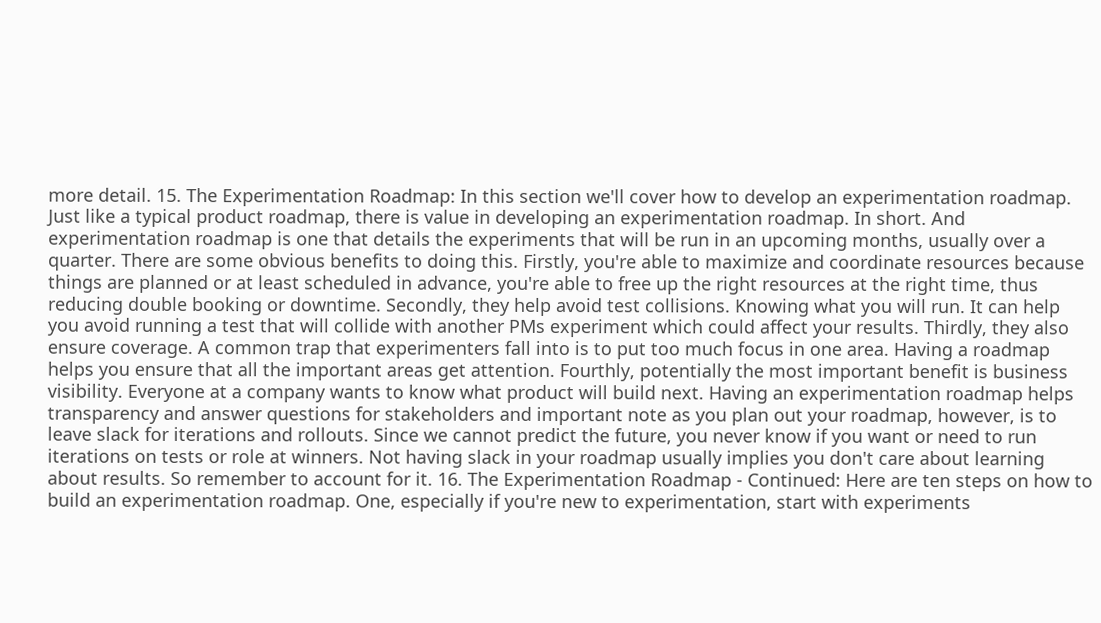more detail. 15. The Experimentation Roadmap: In this section we'll cover how to develop an experimentation roadmap. Just like a typical product roadmap, there is value in developing an experimentation roadmap. In short. And experimentation roadmap is one that details the experiments that will be run in an upcoming months, usually over a quarter. There are some obvious benefits to doing this. Firstly, you're able to maximize and coordinate resources because things are planned or at least scheduled in advance, you're able to free up the right resources at the right time, thus reducing double booking or downtime. Secondly, they help avoid test collisions. Knowing what you will run. It can help you avoid running a test that will collide with another PMs experiment which could affect your results. Thirdly, they also ensure coverage. A common trap that experimenters fall into is to put too much focus in one area. Having a roadmap helps you ensure that all the important areas get attention. Fourthly, potentially the most important benefit is business visibility. Everyone at a company wants to know what product will build next. Having an experimentation roadmap helps transparency and answer questions for stakeholders and important note as you plan out your roadmap, however, is to leave slack for iterations and rollouts. Since we cannot predict the future, you never know if you want or need to run iterations on tests or role at winners. Not having slack in your roadmap usually implies you don't care about learning about results. So remember to account for it. 16. The Experimentation Roadmap - Continued: Here are ten steps on how to build an experimentation roadmap. One, especially if you're new to experimentation, start with experiments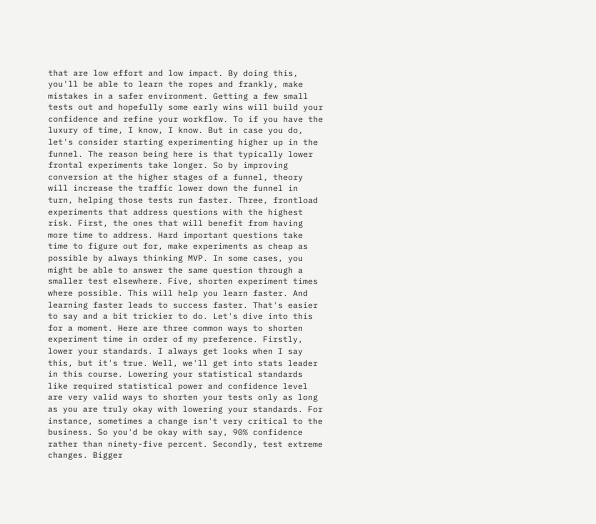that are low effort and low impact. By doing this, you'll be able to learn the ropes and frankly, make mistakes in a safer environment. Getting a few small tests out and hopefully some early wins will build your confidence and refine your workflow. To if you have the luxury of time, I know, I know. But in case you do, let's consider starting experimenting higher up in the funnel. The reason being here is that typically lower frontal experiments take longer. So by improving conversion at the higher stages of a funnel, theory will increase the traffic lower down the funnel in turn, helping those tests run faster. Three, frontload experiments that address questions with the highest risk. First, the ones that will benefit from having more time to address. Hard important questions take time to figure out for, make experiments as cheap as possible by always thinking MVP. In some cases, you might be able to answer the same question through a smaller test elsewhere. Five, shorten experiment times where possible. This will help you learn faster. And learning faster leads to success faster. That's easier to say and a bit trickier to do. Let's dive into this for a moment. Here are three common ways to shorten experiment time in order of my preference. Firstly, lower your standards. I always get looks when I say this, but it's true. Well, we'll get into stats leader in this course. Lowering your statistical standards like required statistical power and confidence level are very valid ways to shorten your tests only as long as you are truly okay with lowering your standards. For instance, sometimes a change isn't very critical to the business. So you'd be okay with say, 90% confidence rather than ninety-five percent. Secondly, test extreme changes. Bigger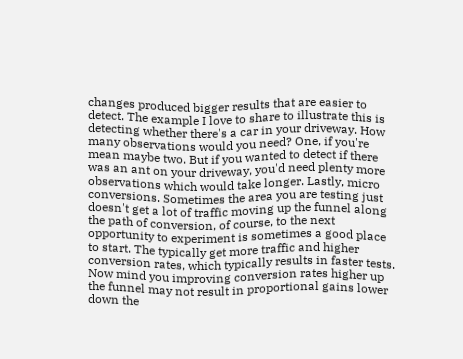changes produced bigger results that are easier to detect. The example I love to share to illustrate this is detecting whether there's a car in your driveway. How many observations would you need? One, if you're mean maybe two. But if you wanted to detect if there was an ant on your driveway, you'd need plenty more observations which would take longer. Lastly, micro conversions. Sometimes the area you are testing just doesn't get a lot of traffic moving up the funnel along the path of conversion, of course, to the next opportunity to experiment is sometimes a good place to start. The typically get more traffic and higher conversion rates, which typically results in faster tests. Now mind you improving conversion rates higher up the funnel may not result in proportional gains lower down the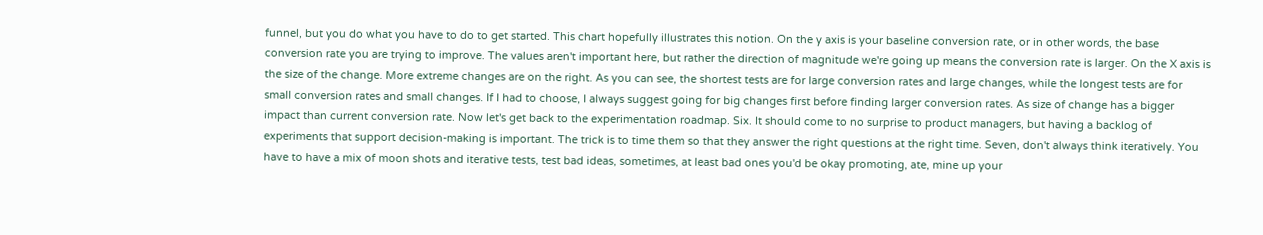funnel, but you do what you have to do to get started. This chart hopefully illustrates this notion. On the y axis is your baseline conversion rate, or in other words, the base conversion rate you are trying to improve. The values aren't important here, but rather the direction of magnitude we're going up means the conversion rate is larger. On the X axis is the size of the change. More extreme changes are on the right. As you can see, the shortest tests are for large conversion rates and large changes, while the longest tests are for small conversion rates and small changes. If I had to choose, I always suggest going for big changes first before finding larger conversion rates. As size of change has a bigger impact than current conversion rate. Now let's get back to the experimentation roadmap. Six. It should come to no surprise to product managers, but having a backlog of experiments that support decision-making is important. The trick is to time them so that they answer the right questions at the right time. Seven, don't always think iteratively. You have to have a mix of moon shots and iterative tests, test bad ideas, sometimes, at least bad ones you'd be okay promoting, ate, mine up your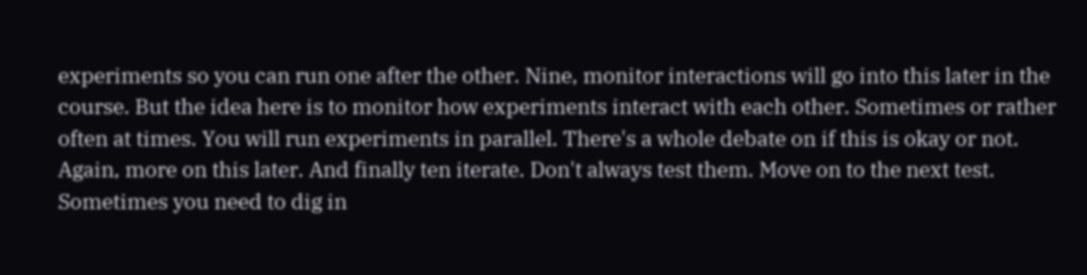experiments so you can run one after the other. Nine, monitor interactions will go into this later in the course. But the idea here is to monitor how experiments interact with each other. Sometimes or rather often at times. You will run experiments in parallel. There's a whole debate on if this is okay or not. Again, more on this later. And finally ten iterate. Don't always test them. Move on to the next test. Sometimes you need to dig in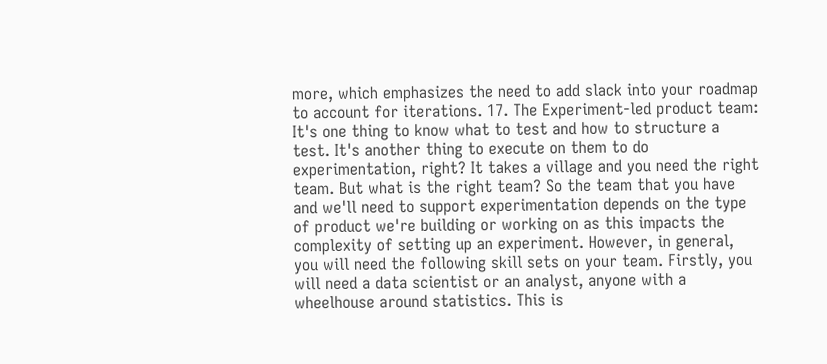more, which emphasizes the need to add slack into your roadmap to account for iterations. 17. The Experiment-led product team: It's one thing to know what to test and how to structure a test. It's another thing to execute on them to do experimentation, right? It takes a village and you need the right team. But what is the right team? So the team that you have and we'll need to support experimentation depends on the type of product we're building or working on as this impacts the complexity of setting up an experiment. However, in general, you will need the following skill sets on your team. Firstly, you will need a data scientist or an analyst, anyone with a wheelhouse around statistics. This is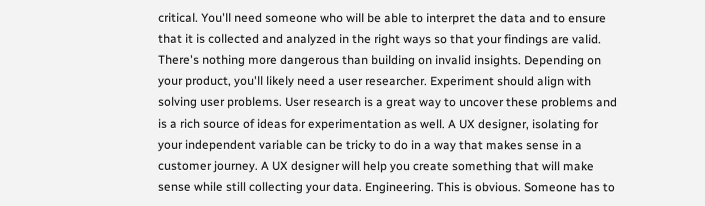critical. You'll need someone who will be able to interpret the data and to ensure that it is collected and analyzed in the right ways so that your findings are valid. There's nothing more dangerous than building on invalid insights. Depending on your product, you'll likely need a user researcher. Experiment should align with solving user problems. User research is a great way to uncover these problems and is a rich source of ideas for experimentation as well. A UX designer, isolating for your independent variable can be tricky to do in a way that makes sense in a customer journey. A UX designer will help you create something that will make sense while still collecting your data. Engineering. This is obvious. Someone has to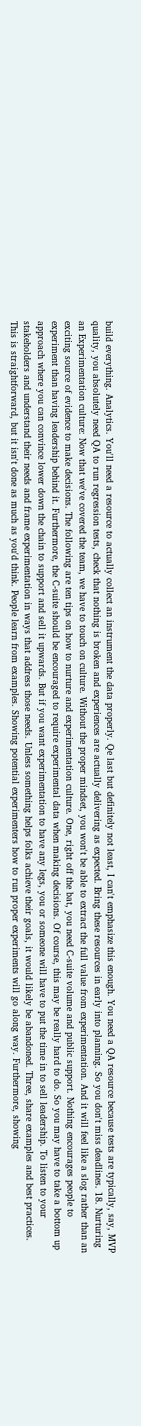build everything. Analytics. You'll need a resource to actually collect an instrument the data properly. Qe last but definitely not least, I can't emphasize this enough. You need a QA resource because tests are typically, say, MVP quality, you absolutely need QA to run regression tests, check that nothing is broken and experiences are actually delivering as expected. Bring these resources in early into planning. So you don't miss deadlines. 18. Nurturing an Experimentation culture: Now that we've covered the team, we have to touch on culture. Without the proper mindset, you won't be able to extract the full value from experimentation. And it will feel like a slog rather than an exciting source of evidence to make decisions. The following are ten tips on how to nurture and experimentation culture. One, right off the bat, you need C-suite volume and public support. Nothing encourages people to experiment than having leadership behind it. Furthermore, the C-suite should be encouraged to require experimental data when making decisions. Of course, this may be really hard to do. So you may have to take a bottom up approach where you can convince lower down the chain to support and sell it upwards. But if you want experimentation to have any legs, you or someone will have to put the time in to sell leadership. To listen to your stakeholders and understand their needs and frame experimentation in ways that address those needs. Unless something helps folks achieve their goals, it would likely be abandoned. Three, share examples and best practices. This is straightforward, but it isn't done as much as you'd think. People learn from examples. Showing potential experimenters how to run proper experiments will go along way. Furthermore, showing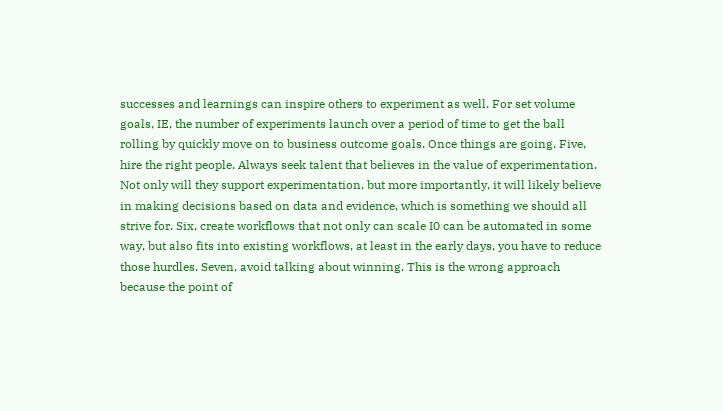successes and learnings can inspire others to experiment as well. For set volume goals, IE, the number of experiments launch over a period of time to get the ball rolling by quickly move on to business outcome goals. Once things are going. Five, hire the right people. Always seek talent that believes in the value of experimentation. Not only will they support experimentation, but more importantly, it will likely believe in making decisions based on data and evidence, which is something we should all strive for. Six, create workflows that not only can scale I0 can be automated in some way, but also fits into existing workflows, at least in the early days, you have to reduce those hurdles. Seven, avoid talking about winning. This is the wrong approach because the point of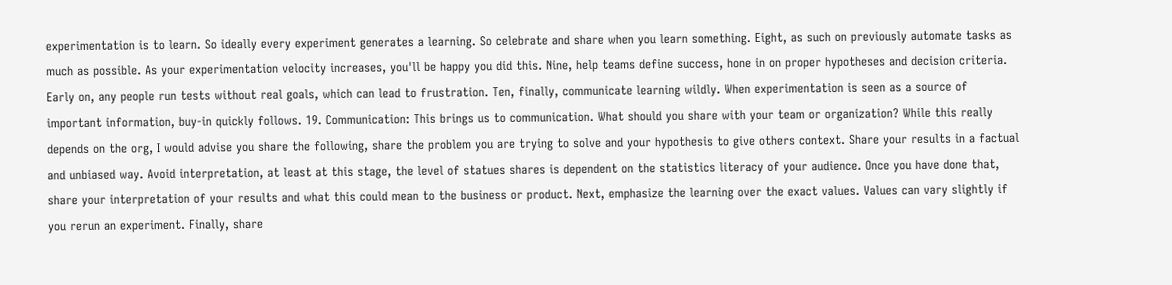experimentation is to learn. So ideally every experiment generates a learning. So celebrate and share when you learn something. Eight, as such on previously automate tasks as much as possible. As your experimentation velocity increases, you'll be happy you did this. Nine, help teams define success, hone in on proper hypotheses and decision criteria. Early on, any people run tests without real goals, which can lead to frustration. Ten, finally, communicate learning wildly. When experimentation is seen as a source of important information, buy-in quickly follows. 19. Communication: This brings us to communication. What should you share with your team or organization? While this really depends on the org, I would advise you share the following, share the problem you are trying to solve and your hypothesis to give others context. Share your results in a factual and unbiased way. Avoid interpretation, at least at this stage, the level of statues shares is dependent on the statistics literacy of your audience. Once you have done that, share your interpretation of your results and what this could mean to the business or product. Next, emphasize the learning over the exact values. Values can vary slightly if you rerun an experiment. Finally, share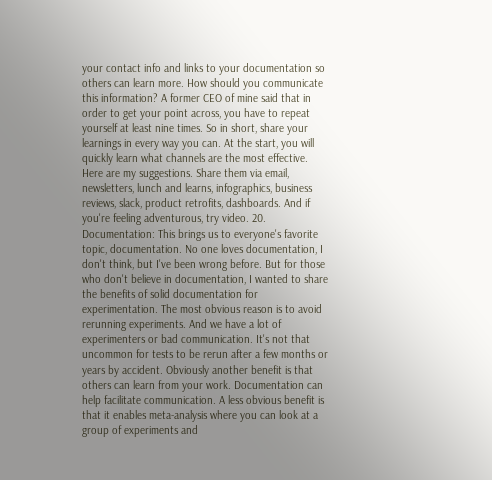your contact info and links to your documentation so others can learn more. How should you communicate this information? A former CEO of mine said that in order to get your point across, you have to repeat yourself at least nine times. So in short, share your learnings in every way you can. At the start, you will quickly learn what channels are the most effective. Here are my suggestions. Share them via email, newsletters, lunch and learns, infographics, business reviews, slack, product retrofits, dashboards. And if you're feeling adventurous, try video. 20. Documentation: This brings us to everyone's favorite topic, documentation. No one loves documentation, I don't think, but I've been wrong before. But for those who don't believe in documentation, I wanted to share the benefits of solid documentation for experimentation. The most obvious reason is to avoid rerunning experiments. And we have a lot of experimenters or bad communication. It's not that uncommon for tests to be rerun after a few months or years by accident. Obviously another benefit is that others can learn from your work. Documentation can help facilitate communication. A less obvious benefit is that it enables meta-analysis where you can look at a group of experiments and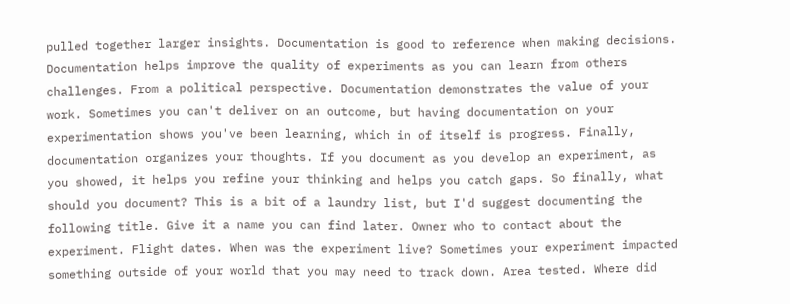pulled together larger insights. Documentation is good to reference when making decisions. Documentation helps improve the quality of experiments as you can learn from others challenges. From a political perspective. Documentation demonstrates the value of your work. Sometimes you can't deliver on an outcome, but having documentation on your experimentation shows you've been learning, which in of itself is progress. Finally, documentation organizes your thoughts. If you document as you develop an experiment, as you showed, it helps you refine your thinking and helps you catch gaps. So finally, what should you document? This is a bit of a laundry list, but I'd suggest documenting the following title. Give it a name you can find later. Owner who to contact about the experiment. Flight dates. When was the experiment live? Sometimes your experiment impacted something outside of your world that you may need to track down. Area tested. Where did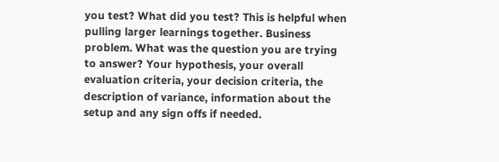you test? What did you test? This is helpful when pulling larger learnings together. Business problem. What was the question you are trying to answer? Your hypothesis, your overall evaluation criteria, your decision criteria, the description of variance, information about the setup and any sign offs if needed.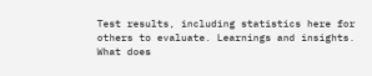Test results, including statistics here for others to evaluate. Learnings and insights. What does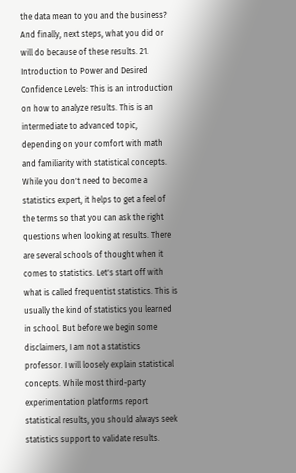the data mean to you and the business? And finally, next steps, what you did or will do because of these results. 21. Introduction to Power and Desired Confidence Levels: This is an introduction on how to analyze results. This is an intermediate to advanced topic, depending on your comfort with math and familiarity with statistical concepts. While you don't need to become a statistics expert, it helps to get a feel of the terms so that you can ask the right questions when looking at results. There are several schools of thought when it comes to statistics. Let's start off with what is called frequentist statistics. This is usually the kind of statistics you learned in school. But before we begin some disclaimers, I am not a statistics professor. I will loosely explain statistical concepts. While most third-party experimentation platforms report statistical results, you should always seek statistics support to validate results.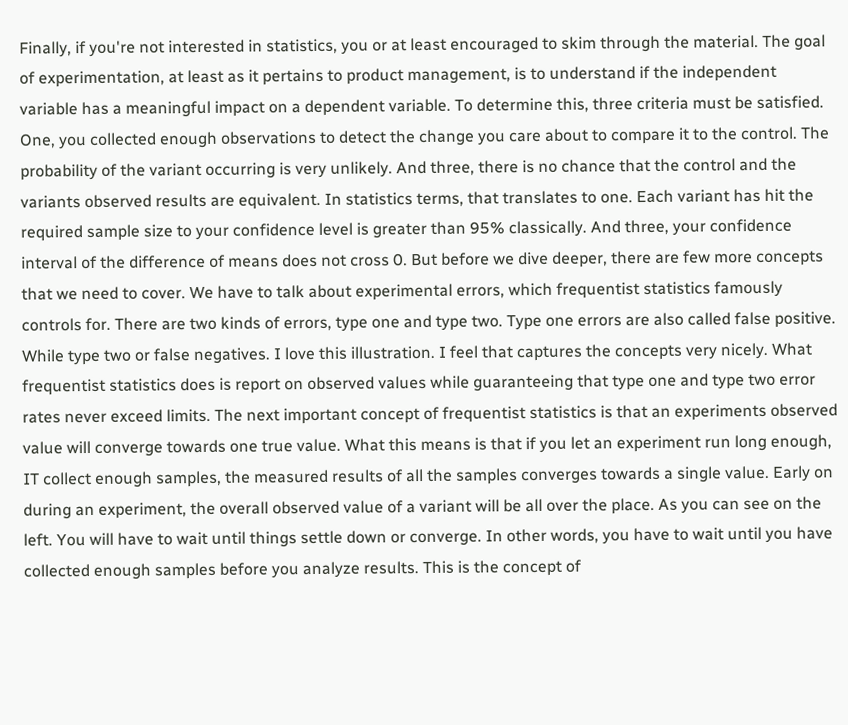Finally, if you're not interested in statistics, you or at least encouraged to skim through the material. The goal of experimentation, at least as it pertains to product management, is to understand if the independent variable has a meaningful impact on a dependent variable. To determine this, three criteria must be satisfied. One, you collected enough observations to detect the change you care about to compare it to the control. The probability of the variant occurring is very unlikely. And three, there is no chance that the control and the variants observed results are equivalent. In statistics terms, that translates to one. Each variant has hit the required sample size to your confidence level is greater than 95% classically. And three, your confidence interval of the difference of means does not cross 0. But before we dive deeper, there are few more concepts that we need to cover. We have to talk about experimental errors, which frequentist statistics famously controls for. There are two kinds of errors, type one and type two. Type one errors are also called false positive. While type two or false negatives. I love this illustration. I feel that captures the concepts very nicely. What frequentist statistics does is report on observed values while guaranteeing that type one and type two error rates never exceed limits. The next important concept of frequentist statistics is that an experiments observed value will converge towards one true value. What this means is that if you let an experiment run long enough, IT collect enough samples, the measured results of all the samples converges towards a single value. Early on during an experiment, the overall observed value of a variant will be all over the place. As you can see on the left. You will have to wait until things settle down or converge. In other words, you have to wait until you have collected enough samples before you analyze results. This is the concept of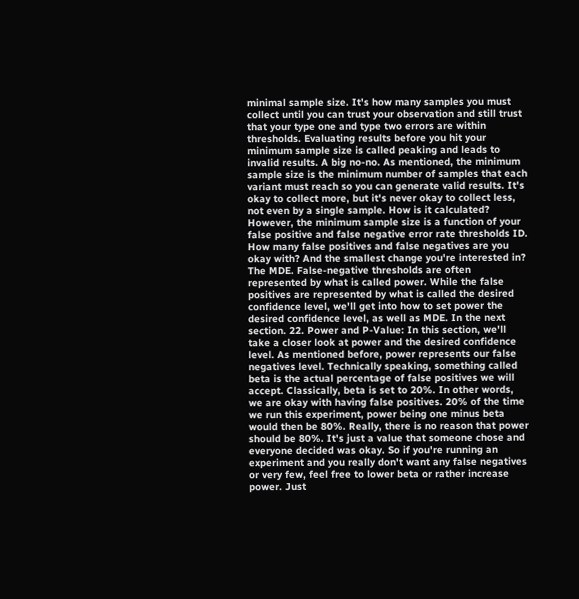minimal sample size. It's how many samples you must collect until you can trust your observation and still trust that your type one and type two errors are within thresholds. Evaluating results before you hit your minimum sample size is called peaking and leads to invalid results. A big no-no. As mentioned, the minimum sample size is the minimum number of samples that each variant must reach so you can generate valid results. It's okay to collect more, but it's never okay to collect less, not even by a single sample. How is it calculated? However, the minimum sample size is a function of your false positive and false negative error rate thresholds ID. How many false positives and false negatives are you okay with? And the smallest change you're interested in? The MDE. False-negative thresholds are often represented by what is called power. While the false positives are represented by what is called the desired confidence level, we'll get into how to set power the desired confidence level, as well as MDE. In the next section. 22. Power and P-Value: In this section, we'll take a closer look at power and the desired confidence level. As mentioned before, power represents our false negatives level. Technically speaking, something called beta is the actual percentage of false positives we will accept. Classically, beta is set to 20%. In other words, we are okay with having false positives. 20% of the time we run this experiment, power being one minus beta would then be 80%. Really, there is no reason that power should be 80%. It's just a value that someone chose and everyone decided was okay. So if you're running an experiment and you really don't want any false negatives or very few, feel free to lower beta or rather increase power. Just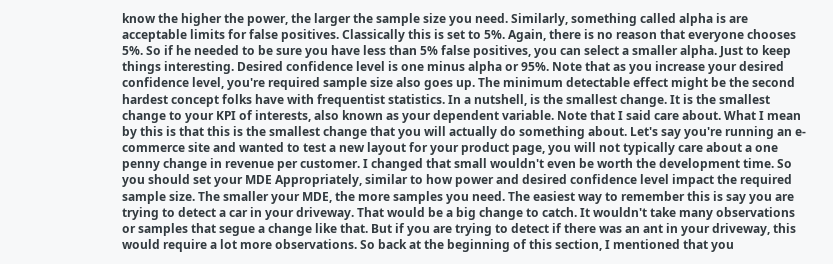know the higher the power, the larger the sample size you need. Similarly, something called alpha is are acceptable limits for false positives. Classically this is set to 5%. Again, there is no reason that everyone chooses 5%. So if he needed to be sure you have less than 5% false positives, you can select a smaller alpha. Just to keep things interesting. Desired confidence level is one minus alpha or 95%. Note that as you increase your desired confidence level, you're required sample size also goes up. The minimum detectable effect might be the second hardest concept folks have with frequentist statistics. In a nutshell, is the smallest change. It is the smallest change to your KPI of interests, also known as your dependent variable. Note that I said care about. What I mean by this is that this is the smallest change that you will actually do something about. Let's say you're running an e-commerce site and wanted to test a new layout for your product page, you will not typically care about a one penny change in revenue per customer. I changed that small wouldn't even be worth the development time. So you should set your MDE Appropriately, similar to how power and desired confidence level impact the required sample size. The smaller your MDE, the more samples you need. The easiest way to remember this is say you are trying to detect a car in your driveway. That would be a big change to catch. It wouldn't take many observations or samples that segue a change like that. But if you are trying to detect if there was an ant in your driveway, this would require a lot more observations. So back at the beginning of this section, I mentioned that you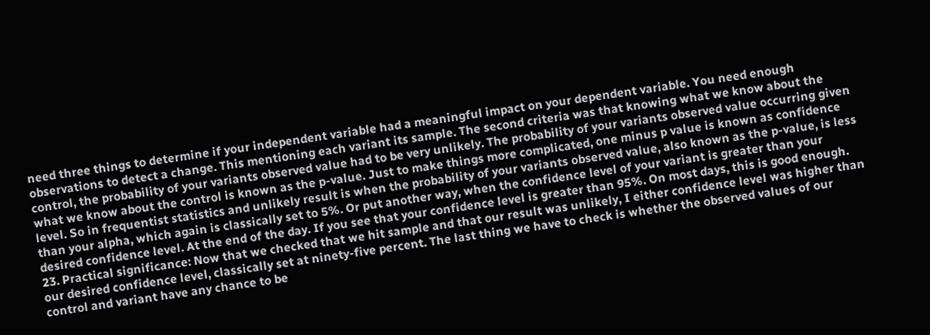need three things to determine if your independent variable had a meaningful impact on your dependent variable. You need enough observations to detect a change. This mentioning each variant its sample. The second criteria was that knowing what we know about the control, the probability of your variants observed value had to be very unlikely. The probability of your variants observed value occurring given what we know about the control is known as the p-value. Just to make things more complicated, one minus p value is known as confidence level. So in frequentist statistics and unlikely result is when the probability of your variants observed value, also known as the p-value, is less than your alpha, which again is classically set to 5%. Or put another way, when the confidence level of your variant is greater than your desired confidence level. At the end of the day. If you see that your confidence level is greater than 95%. On most days, this is good enough. 23. Practical significance: Now that we checked that we hit sample and that our result was unlikely, I either confidence level was higher than our desired confidence level, classically set at ninety-five percent. The last thing we have to check is whether the observed values of our control and variant have any chance to be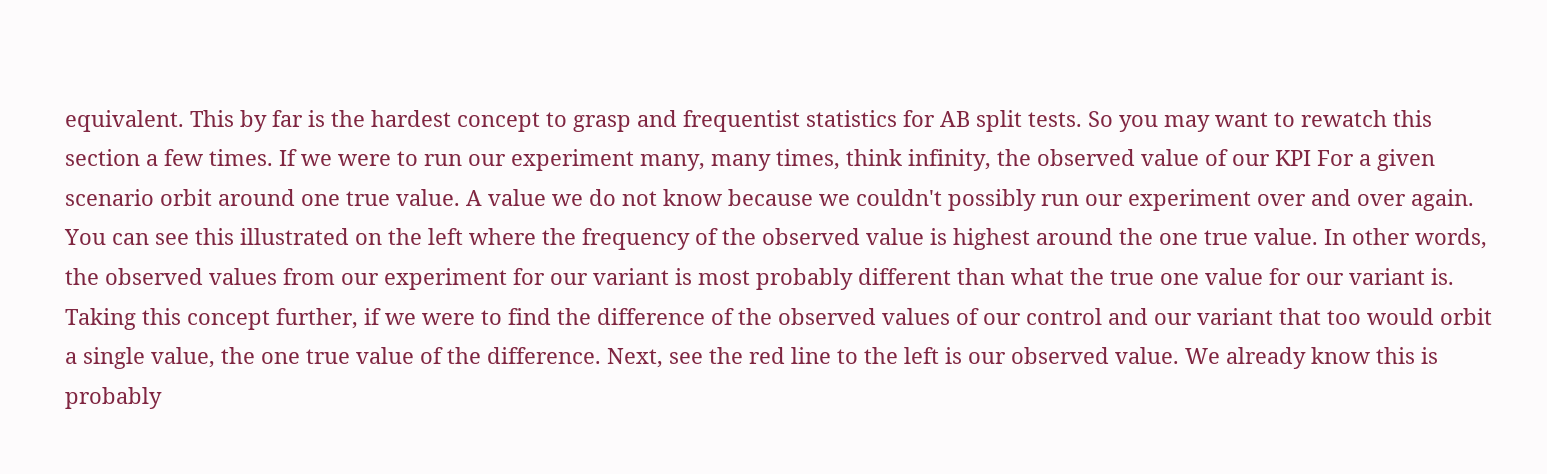equivalent. This by far is the hardest concept to grasp and frequentist statistics for AB split tests. So you may want to rewatch this section a few times. If we were to run our experiment many, many times, think infinity, the observed value of our KPI For a given scenario orbit around one true value. A value we do not know because we couldn't possibly run our experiment over and over again. You can see this illustrated on the left where the frequency of the observed value is highest around the one true value. In other words, the observed values from our experiment for our variant is most probably different than what the true one value for our variant is. Taking this concept further, if we were to find the difference of the observed values of our control and our variant that too would orbit a single value, the one true value of the difference. Next, see the red line to the left is our observed value. We already know this is probably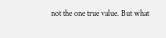not the one true value. But what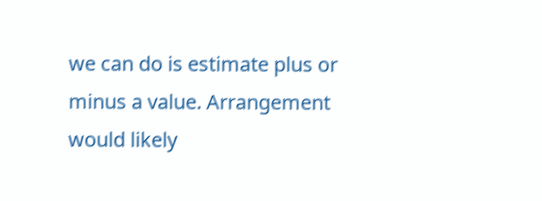we can do is estimate plus or minus a value. Arrangement would likely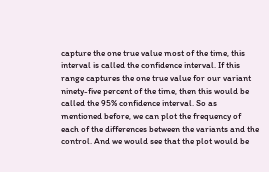capture the one true value most of the time, this interval is called the confidence interval. If this range captures the one true value for our variant ninety-five percent of the time, then this would be called the 95% confidence interval. So as mentioned before, we can plot the frequency of each of the differences between the variants and the control. And we would see that the plot would be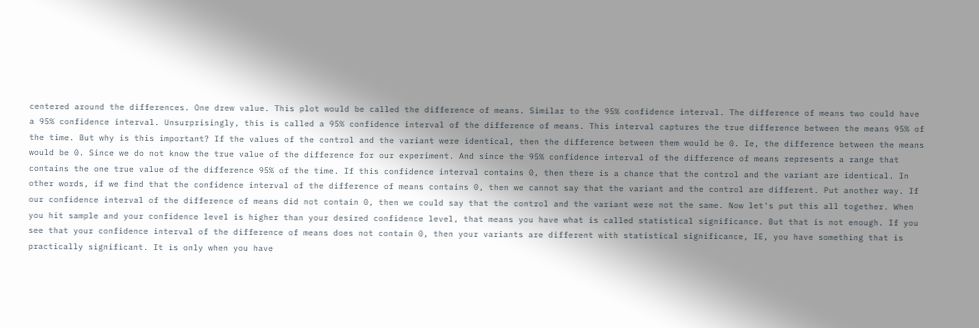centered around the differences. One drew value. This plot would be called the difference of means. Similar to the 95% confidence interval. The difference of means two could have a 95% confidence interval. Unsurprisingly, this is called a 95% confidence interval of the difference of means. This interval captures the true difference between the means 95% of the time. But why is this important? If the values of the control and the variant were identical, then the difference between them would be 0. Ie, the difference between the means would be 0. Since we do not know the true value of the difference for our experiment. And since the 95% confidence interval of the difference of means represents a range that contains the one true value of the difference 95% of the time. If this confidence interval contains 0, then there is a chance that the control and the variant are identical. In other words, if we find that the confidence interval of the difference of means contains 0, then we cannot say that the variant and the control are different. Put another way. If our confidence interval of the difference of means did not contain 0, then we could say that the control and the variant were not the same. Now let's put this all together. When you hit sample and your confidence level is higher than your desired confidence level, that means you have what is called statistical significance. But that is not enough. If you see that your confidence interval of the difference of means does not contain 0, then your variants are different with statistical significance, IE, you have something that is practically significant. It is only when you have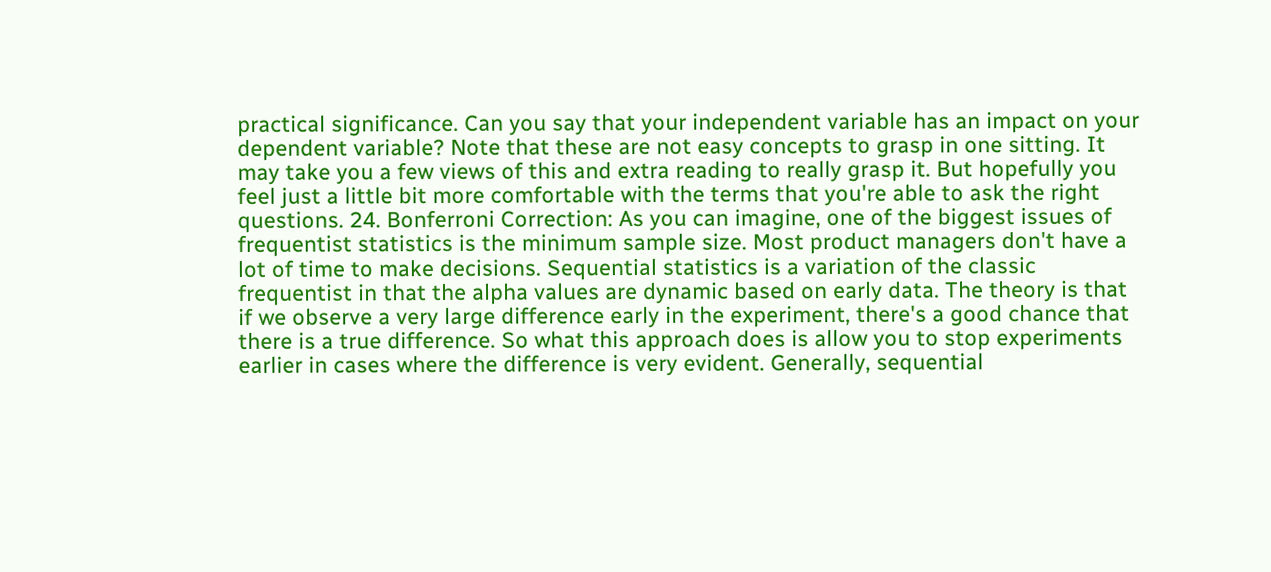practical significance. Can you say that your independent variable has an impact on your dependent variable? Note that these are not easy concepts to grasp in one sitting. It may take you a few views of this and extra reading to really grasp it. But hopefully you feel just a little bit more comfortable with the terms that you're able to ask the right questions. 24. Bonferroni Correction: As you can imagine, one of the biggest issues of frequentist statistics is the minimum sample size. Most product managers don't have a lot of time to make decisions. Sequential statistics is a variation of the classic frequentist in that the alpha values are dynamic based on early data. The theory is that if we observe a very large difference early in the experiment, there's a good chance that there is a true difference. So what this approach does is allow you to stop experiments earlier in cases where the difference is very evident. Generally, sequential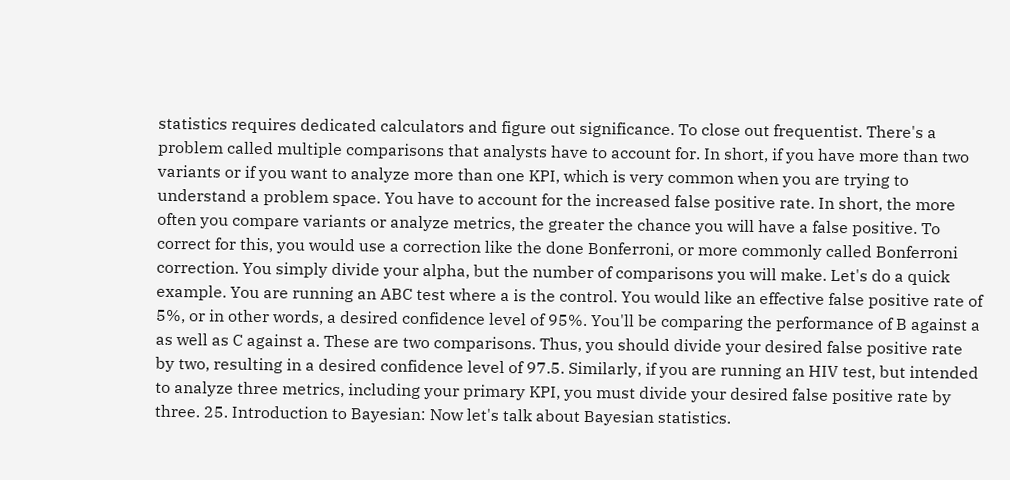statistics requires dedicated calculators and figure out significance. To close out frequentist. There's a problem called multiple comparisons that analysts have to account for. In short, if you have more than two variants or if you want to analyze more than one KPI, which is very common when you are trying to understand a problem space. You have to account for the increased false positive rate. In short, the more often you compare variants or analyze metrics, the greater the chance you will have a false positive. To correct for this, you would use a correction like the done Bonferroni, or more commonly called Bonferroni correction. You simply divide your alpha, but the number of comparisons you will make. Let's do a quick example. You are running an ABC test where a is the control. You would like an effective false positive rate of 5%, or in other words, a desired confidence level of 95%. You'll be comparing the performance of B against a as well as C against a. These are two comparisons. Thus, you should divide your desired false positive rate by two, resulting in a desired confidence level of 97.5. Similarly, if you are running an HIV test, but intended to analyze three metrics, including your primary KPI, you must divide your desired false positive rate by three. 25. Introduction to Bayesian: Now let's talk about Bayesian statistics.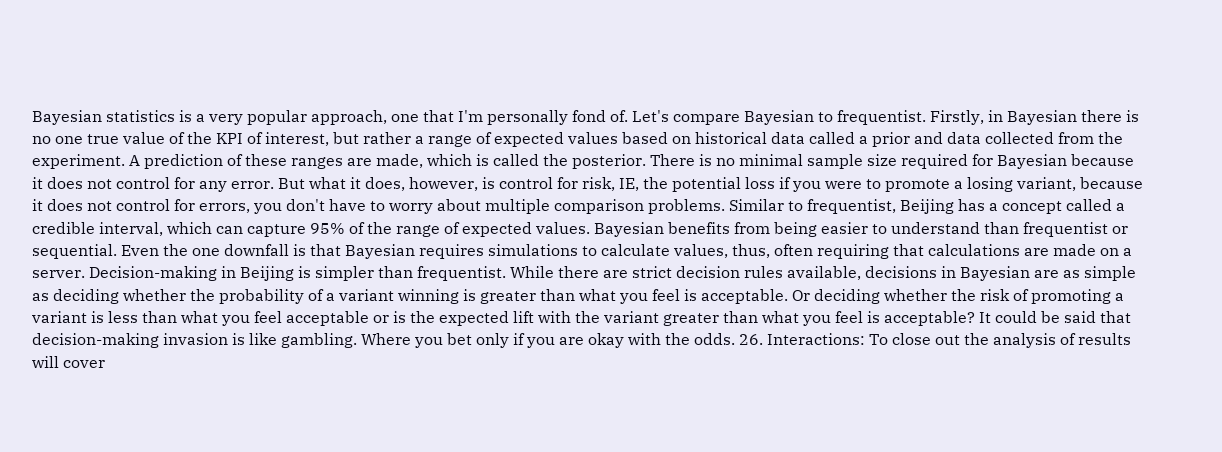Bayesian statistics is a very popular approach, one that I'm personally fond of. Let's compare Bayesian to frequentist. Firstly, in Bayesian there is no one true value of the KPI of interest, but rather a range of expected values based on historical data called a prior and data collected from the experiment. A prediction of these ranges are made, which is called the posterior. There is no minimal sample size required for Bayesian because it does not control for any error. But what it does, however, is control for risk, IE, the potential loss if you were to promote a losing variant, because it does not control for errors, you don't have to worry about multiple comparison problems. Similar to frequentist, Beijing has a concept called a credible interval, which can capture 95% of the range of expected values. Bayesian benefits from being easier to understand than frequentist or sequential. Even the one downfall is that Bayesian requires simulations to calculate values, thus, often requiring that calculations are made on a server. Decision-making in Beijing is simpler than frequentist. While there are strict decision rules available, decisions in Bayesian are as simple as deciding whether the probability of a variant winning is greater than what you feel is acceptable. Or deciding whether the risk of promoting a variant is less than what you feel acceptable or is the expected lift with the variant greater than what you feel is acceptable? It could be said that decision-making invasion is like gambling. Where you bet only if you are okay with the odds. 26. Interactions: To close out the analysis of results will cover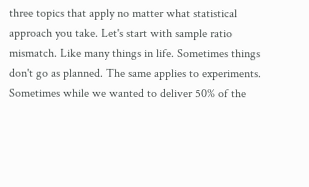three topics that apply no matter what statistical approach you take. Let's start with sample ratio mismatch. Like many things in life. Sometimes things don't go as planned. The same applies to experiments. Sometimes while we wanted to deliver 50% of the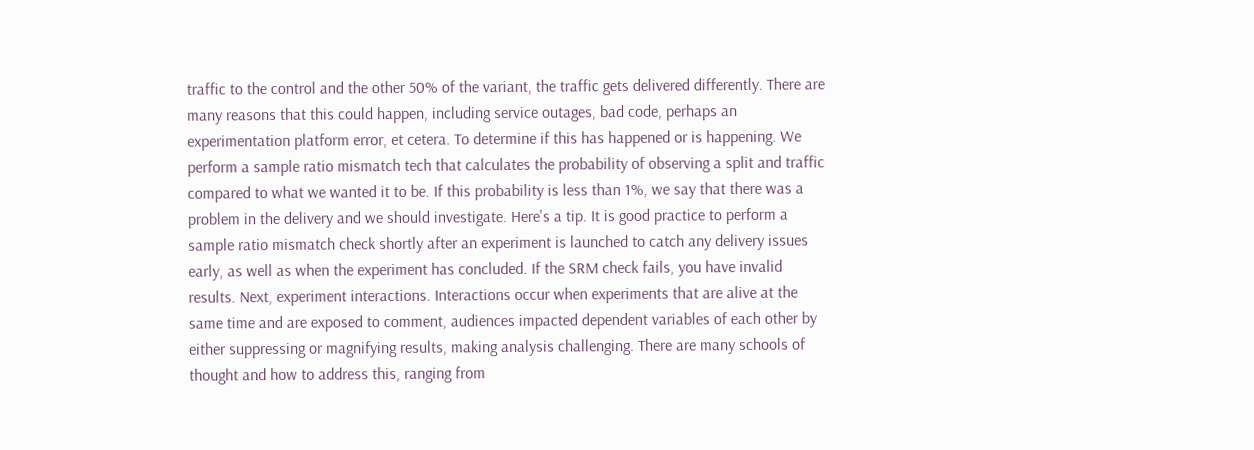traffic to the control and the other 50% of the variant, the traffic gets delivered differently. There are many reasons that this could happen, including service outages, bad code, perhaps an experimentation platform error, et cetera. To determine if this has happened or is happening. We perform a sample ratio mismatch tech that calculates the probability of observing a split and traffic compared to what we wanted it to be. If this probability is less than 1%, we say that there was a problem in the delivery and we should investigate. Here's a tip. It is good practice to perform a sample ratio mismatch check shortly after an experiment is launched to catch any delivery issues early, as well as when the experiment has concluded. If the SRM check fails, you have invalid results. Next, experiment interactions. Interactions occur when experiments that are alive at the same time and are exposed to comment, audiences impacted dependent variables of each other by either suppressing or magnifying results, making analysis challenging. There are many schools of thought and how to address this, ranging from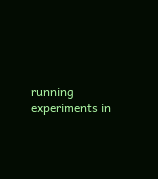running experiments in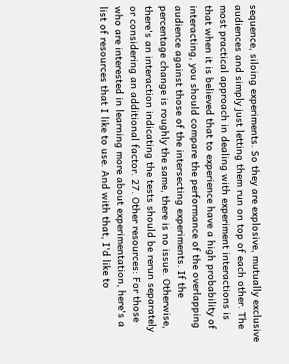sequence, siloing experiments. So they are explosive, mutually exclusive audiences and simply just letting them run on top of each other. The most practical approach in dealing with experiment interactions is that when it is believed that to experience have a high probability of interacting, you should compare the performance of the overlapping audience against those of the intersecting experiments. If the percentage change is roughly the same, there is no issue. Otherwise, there's an interaction indicating the tests should be rerun separately or considering an additional factor. 27. Other resources: For those who are interested in learning more about experimentation, here's a list of resources that I like to use. And with that, I'd like to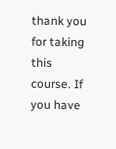thank you for taking this course. If you have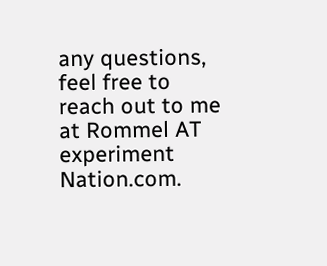any questions, feel free to reach out to me at Rommel AT experiment Nation.com.